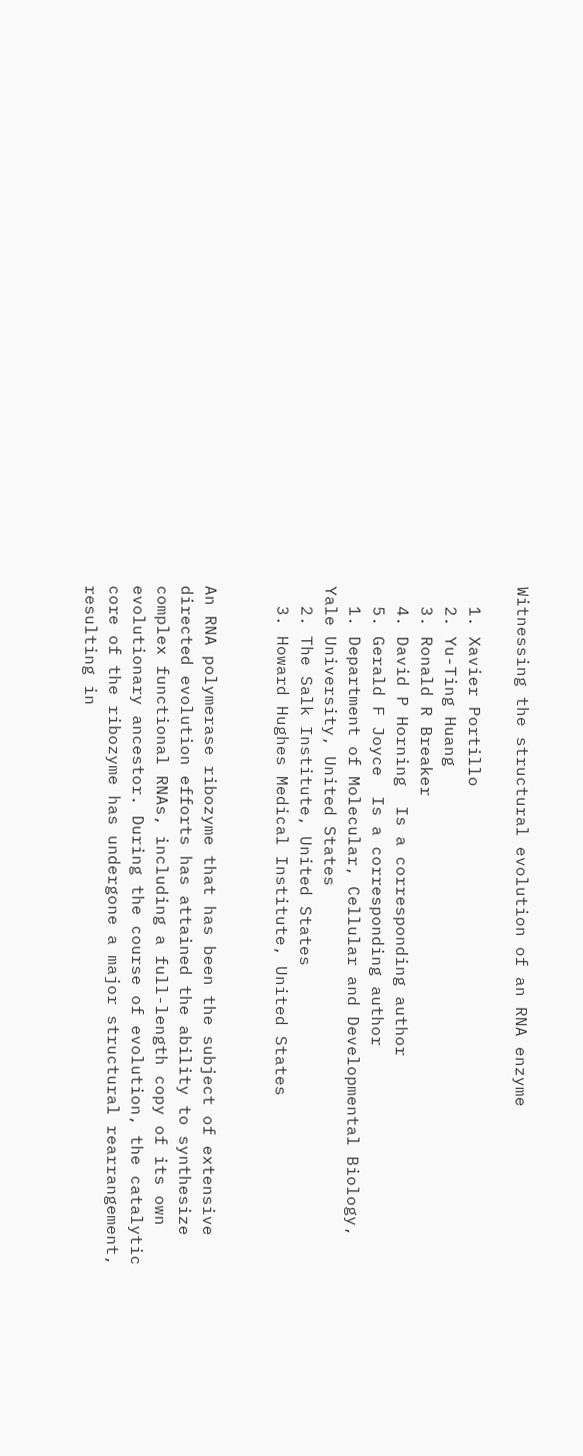Witnessing the structural evolution of an RNA enzyme

  1. Xavier Portillo
  2. Yu-Ting Huang
  3. Ronald R Breaker
  4. David P Horning  Is a corresponding author
  5. Gerald F Joyce  Is a corresponding author
  1. Department of Molecular, Cellular and Developmental Biology, Yale University, United States
  2. The Salk Institute, United States
  3. Howard Hughes Medical Institute, United States


An RNA polymerase ribozyme that has been the subject of extensive directed evolution efforts has attained the ability to synthesize complex functional RNAs, including a full-length copy of its own evolutionary ancestor. During the course of evolution, the catalytic core of the ribozyme has undergone a major structural rearrangement, resulting in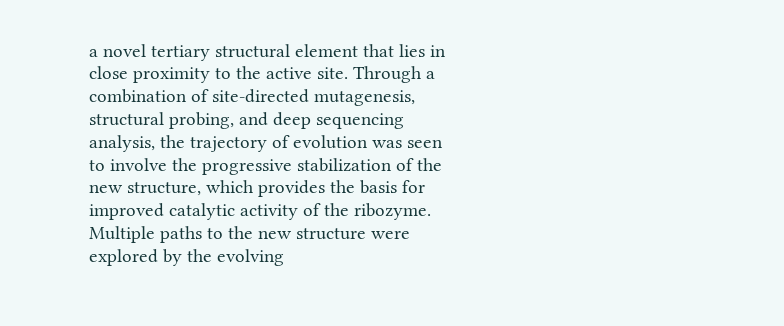a novel tertiary structural element that lies in close proximity to the active site. Through a combination of site-directed mutagenesis, structural probing, and deep sequencing analysis, the trajectory of evolution was seen to involve the progressive stabilization of the new structure, which provides the basis for improved catalytic activity of the ribozyme. Multiple paths to the new structure were explored by the evolving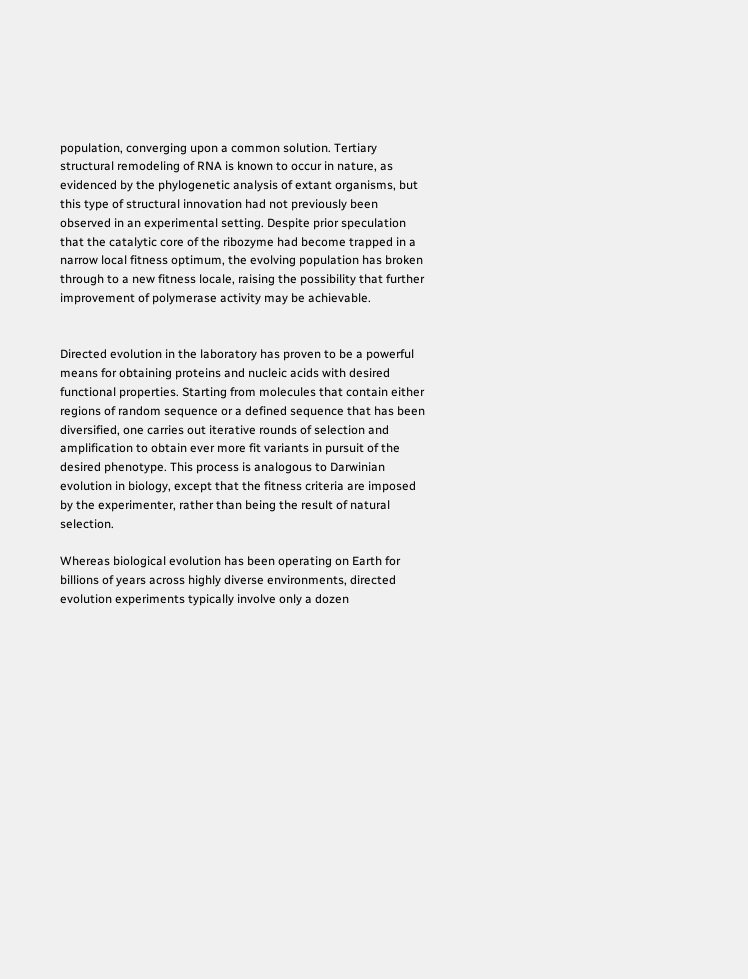population, converging upon a common solution. Tertiary structural remodeling of RNA is known to occur in nature, as evidenced by the phylogenetic analysis of extant organisms, but this type of structural innovation had not previously been observed in an experimental setting. Despite prior speculation that the catalytic core of the ribozyme had become trapped in a narrow local fitness optimum, the evolving population has broken through to a new fitness locale, raising the possibility that further improvement of polymerase activity may be achievable.


Directed evolution in the laboratory has proven to be a powerful means for obtaining proteins and nucleic acids with desired functional properties. Starting from molecules that contain either regions of random sequence or a defined sequence that has been diversified, one carries out iterative rounds of selection and amplification to obtain ever more fit variants in pursuit of the desired phenotype. This process is analogous to Darwinian evolution in biology, except that the fitness criteria are imposed by the experimenter, rather than being the result of natural selection.

Whereas biological evolution has been operating on Earth for billions of years across highly diverse environments, directed evolution experiments typically involve only a dozen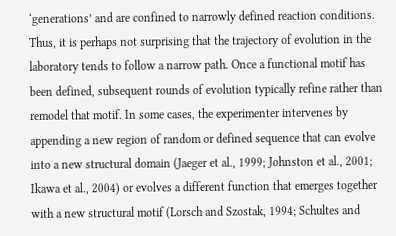‘generations’ and are confined to narrowly defined reaction conditions. Thus, it is perhaps not surprising that the trajectory of evolution in the laboratory tends to follow a narrow path. Once a functional motif has been defined, subsequent rounds of evolution typically refine rather than remodel that motif. In some cases, the experimenter intervenes by appending a new region of random or defined sequence that can evolve into a new structural domain (Jaeger et al., 1999; Johnston et al., 2001; Ikawa et al., 2004) or evolves a different function that emerges together with a new structural motif (Lorsch and Szostak, 1994; Schultes and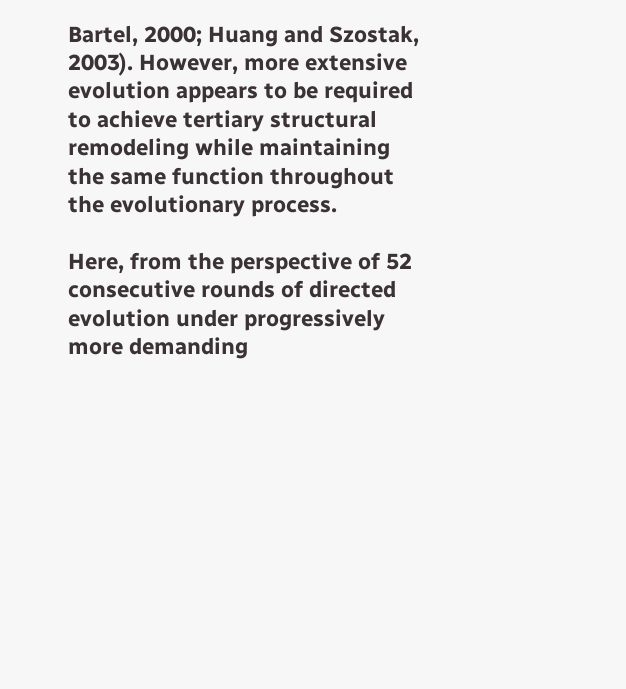Bartel, 2000; Huang and Szostak, 2003). However, more extensive evolution appears to be required to achieve tertiary structural remodeling while maintaining the same function throughout the evolutionary process.

Here, from the perspective of 52 consecutive rounds of directed evolution under progressively more demanding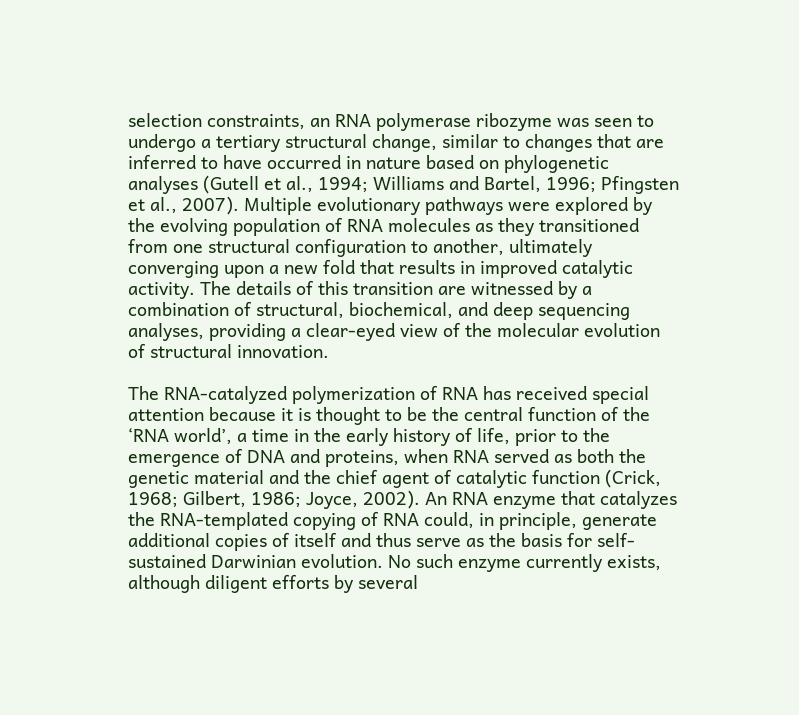selection constraints, an RNA polymerase ribozyme was seen to undergo a tertiary structural change, similar to changes that are inferred to have occurred in nature based on phylogenetic analyses (Gutell et al., 1994; Williams and Bartel, 1996; Pfingsten et al., 2007). Multiple evolutionary pathways were explored by the evolving population of RNA molecules as they transitioned from one structural configuration to another, ultimately converging upon a new fold that results in improved catalytic activity. The details of this transition are witnessed by a combination of structural, biochemical, and deep sequencing analyses, providing a clear-eyed view of the molecular evolution of structural innovation.

The RNA-catalyzed polymerization of RNA has received special attention because it is thought to be the central function of the ‘RNA world’, a time in the early history of life, prior to the emergence of DNA and proteins, when RNA served as both the genetic material and the chief agent of catalytic function (Crick, 1968; Gilbert, 1986; Joyce, 2002). An RNA enzyme that catalyzes the RNA-templated copying of RNA could, in principle, generate additional copies of itself and thus serve as the basis for self-sustained Darwinian evolution. No such enzyme currently exists, although diligent efforts by several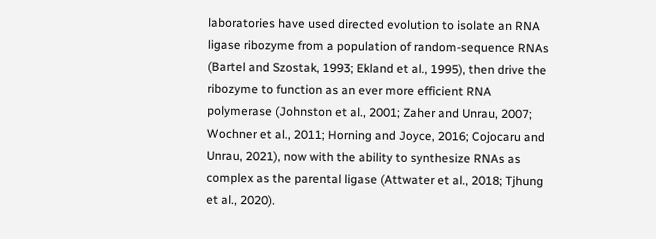laboratories have used directed evolution to isolate an RNA ligase ribozyme from a population of random-sequence RNAs (Bartel and Szostak, 1993; Ekland et al., 1995), then drive the ribozyme to function as an ever more efficient RNA polymerase (Johnston et al., 2001; Zaher and Unrau, 2007; Wochner et al., 2011; Horning and Joyce, 2016; Cojocaru and Unrau, 2021), now with the ability to synthesize RNAs as complex as the parental ligase (Attwater et al., 2018; Tjhung et al., 2020).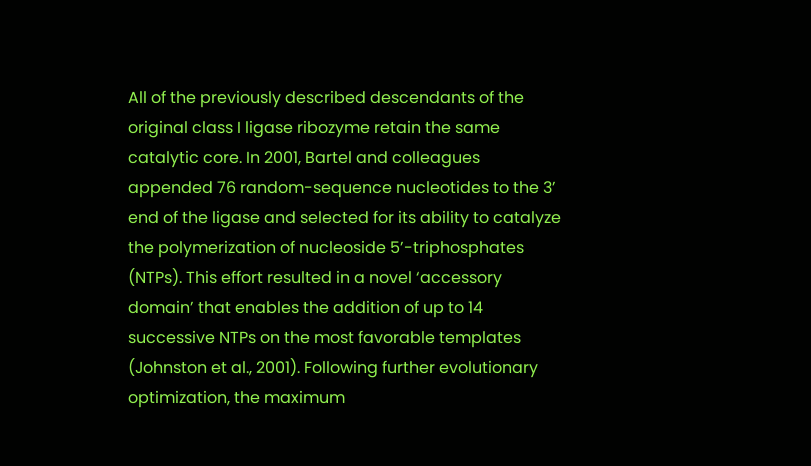All of the previously described descendants of the original class I ligase ribozyme retain the same catalytic core. In 2001, Bartel and colleagues appended 76 random-sequence nucleotides to the 3’ end of the ligase and selected for its ability to catalyze the polymerization of nucleoside 5’-triphosphates (NTPs). This effort resulted in a novel ‘accessory domain’ that enables the addition of up to 14 successive NTPs on the most favorable templates (Johnston et al., 2001). Following further evolutionary optimization, the maximum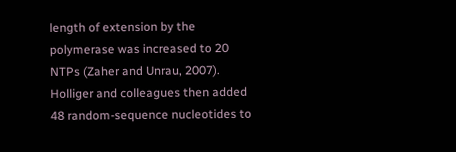length of extension by the polymerase was increased to 20 NTPs (Zaher and Unrau, 2007). Holliger and colleagues then added 48 random-sequence nucleotides to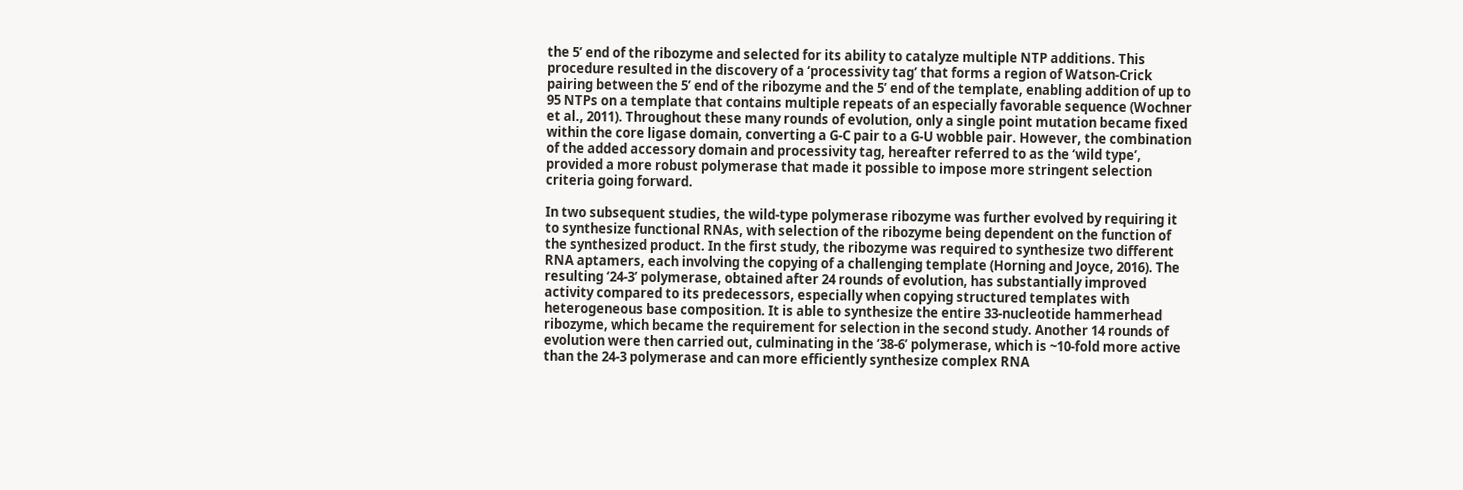the 5’ end of the ribozyme and selected for its ability to catalyze multiple NTP additions. This procedure resulted in the discovery of a ‘processivity tag’ that forms a region of Watson-Crick pairing between the 5’ end of the ribozyme and the 5’ end of the template, enabling addition of up to 95 NTPs on a template that contains multiple repeats of an especially favorable sequence (Wochner et al., 2011). Throughout these many rounds of evolution, only a single point mutation became fixed within the core ligase domain, converting a G-C pair to a G-U wobble pair. However, the combination of the added accessory domain and processivity tag, hereafter referred to as the ‘wild type’, provided a more robust polymerase that made it possible to impose more stringent selection criteria going forward.

In two subsequent studies, the wild-type polymerase ribozyme was further evolved by requiring it to synthesize functional RNAs, with selection of the ribozyme being dependent on the function of the synthesized product. In the first study, the ribozyme was required to synthesize two different RNA aptamers, each involving the copying of a challenging template (Horning and Joyce, 2016). The resulting ‘24-3’ polymerase, obtained after 24 rounds of evolution, has substantially improved activity compared to its predecessors, especially when copying structured templates with heterogeneous base composition. It is able to synthesize the entire 33-nucleotide hammerhead ribozyme, which became the requirement for selection in the second study. Another 14 rounds of evolution were then carried out, culminating in the ‘38-6’ polymerase, which is ~10-fold more active than the 24-3 polymerase and can more efficiently synthesize complex RNA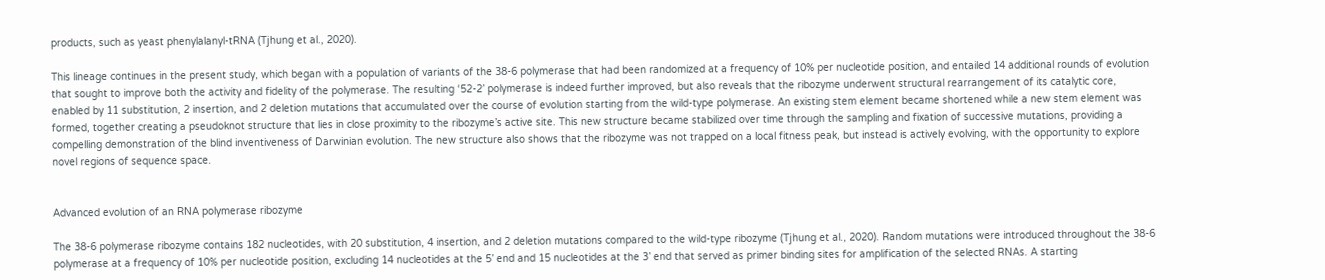products, such as yeast phenylalanyl-tRNA (Tjhung et al., 2020).

This lineage continues in the present study, which began with a population of variants of the 38-6 polymerase that had been randomized at a frequency of 10% per nucleotide position, and entailed 14 additional rounds of evolution that sought to improve both the activity and fidelity of the polymerase. The resulting ‘52-2’ polymerase is indeed further improved, but also reveals that the ribozyme underwent structural rearrangement of its catalytic core, enabled by 11 substitution, 2 insertion, and 2 deletion mutations that accumulated over the course of evolution starting from the wild-type polymerase. An existing stem element became shortened while a new stem element was formed, together creating a pseudoknot structure that lies in close proximity to the ribozyme’s active site. This new structure became stabilized over time through the sampling and fixation of successive mutations, providing a compelling demonstration of the blind inventiveness of Darwinian evolution. The new structure also shows that the ribozyme was not trapped on a local fitness peak, but instead is actively evolving, with the opportunity to explore novel regions of sequence space.


Advanced evolution of an RNA polymerase ribozyme

The 38-6 polymerase ribozyme contains 182 nucleotides, with 20 substitution, 4 insertion, and 2 deletion mutations compared to the wild-type ribozyme (Tjhung et al., 2020). Random mutations were introduced throughout the 38-6 polymerase at a frequency of 10% per nucleotide position, excluding 14 nucleotides at the 5’ end and 15 nucleotides at the 3’ end that served as primer binding sites for amplification of the selected RNAs. A starting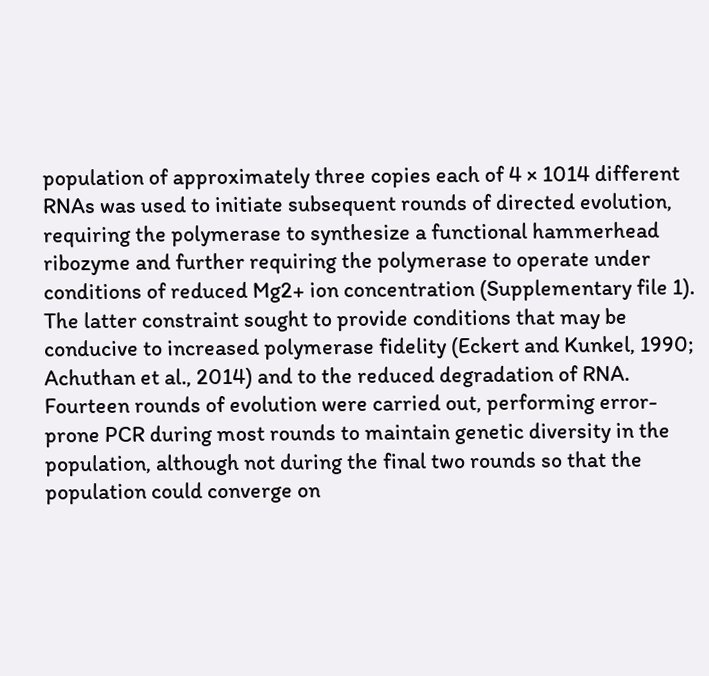population of approximately three copies each of 4 × 1014 different RNAs was used to initiate subsequent rounds of directed evolution, requiring the polymerase to synthesize a functional hammerhead ribozyme and further requiring the polymerase to operate under conditions of reduced Mg2+ ion concentration (Supplementary file 1). The latter constraint sought to provide conditions that may be conducive to increased polymerase fidelity (Eckert and Kunkel, 1990; Achuthan et al., 2014) and to the reduced degradation of RNA. Fourteen rounds of evolution were carried out, performing error-prone PCR during most rounds to maintain genetic diversity in the population, although not during the final two rounds so that the population could converge on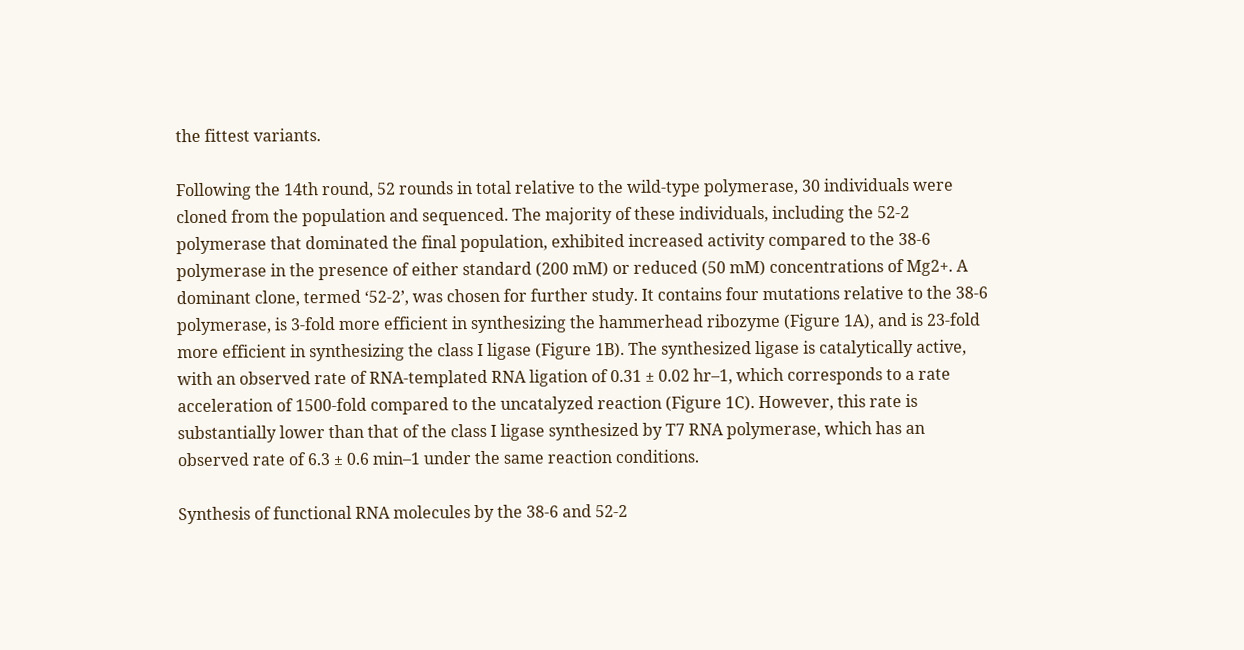the fittest variants.

Following the 14th round, 52 rounds in total relative to the wild-type polymerase, 30 individuals were cloned from the population and sequenced. The majority of these individuals, including the 52-2 polymerase that dominated the final population, exhibited increased activity compared to the 38-6 polymerase in the presence of either standard (200 mM) or reduced (50 mM) concentrations of Mg2+. A dominant clone, termed ‘52-2’, was chosen for further study. It contains four mutations relative to the 38-6 polymerase, is 3-fold more efficient in synthesizing the hammerhead ribozyme (Figure 1A), and is 23-fold more efficient in synthesizing the class I ligase (Figure 1B). The synthesized ligase is catalytically active, with an observed rate of RNA-templated RNA ligation of 0.31 ± 0.02 hr–1, which corresponds to a rate acceleration of 1500-fold compared to the uncatalyzed reaction (Figure 1C). However, this rate is substantially lower than that of the class I ligase synthesized by T7 RNA polymerase, which has an observed rate of 6.3 ± 0.6 min–1 under the same reaction conditions.

Synthesis of functional RNA molecules by the 38-6 and 52-2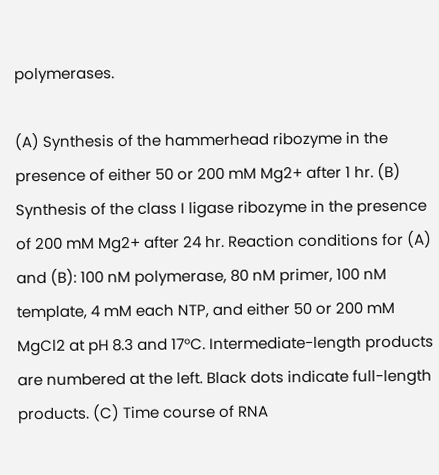polymerases.

(A) Synthesis of the hammerhead ribozyme in the presence of either 50 or 200 mM Mg2+ after 1 hr. (B) Synthesis of the class I ligase ribozyme in the presence of 200 mM Mg2+ after 24 hr. Reaction conditions for (A) and (B): 100 nM polymerase, 80 nM primer, 100 nM template, 4 mM each NTP, and either 50 or 200 mM MgCl2 at pH 8.3 and 17°C. Intermediate-length products are numbered at the left. Black dots indicate full-length products. (C) Time course of RNA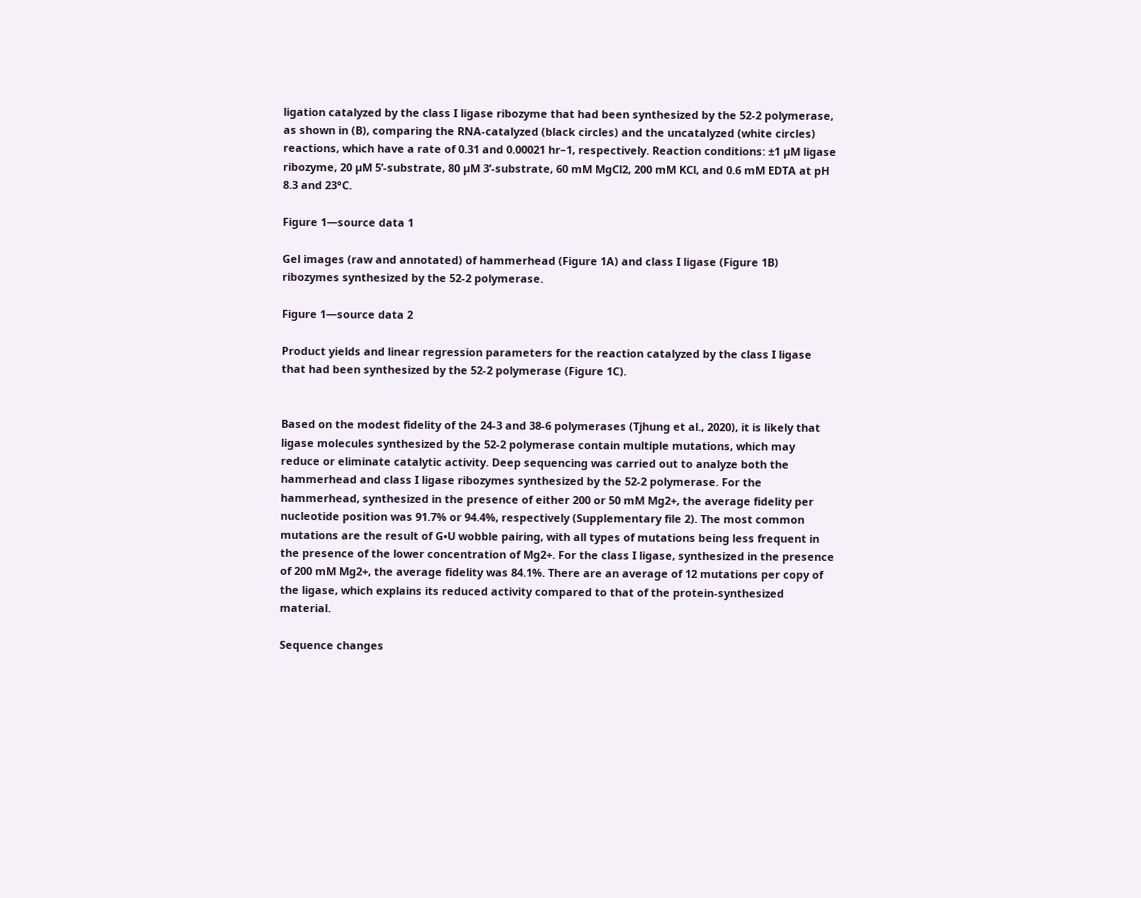ligation catalyzed by the class I ligase ribozyme that had been synthesized by the 52-2 polymerase, as shown in (B), comparing the RNA-catalyzed (black circles) and the uncatalyzed (white circles) reactions, which have a rate of 0.31 and 0.00021 hr–1, respectively. Reaction conditions: ±1 µM ligase ribozyme, 20 µM 5’-substrate, 80 µM 3’-substrate, 60 mM MgCl2, 200 mM KCl, and 0.6 mM EDTA at pH 8.3 and 23°C.

Figure 1—source data 1

Gel images (raw and annotated) of hammerhead (Figure 1A) and class I ligase (Figure 1B) ribozymes synthesized by the 52-2 polymerase.

Figure 1—source data 2

Product yields and linear regression parameters for the reaction catalyzed by the class I ligase that had been synthesized by the 52-2 polymerase (Figure 1C).


Based on the modest fidelity of the 24-3 and 38-6 polymerases (Tjhung et al., 2020), it is likely that ligase molecules synthesized by the 52-2 polymerase contain multiple mutations, which may reduce or eliminate catalytic activity. Deep sequencing was carried out to analyze both the hammerhead and class I ligase ribozymes synthesized by the 52-2 polymerase. For the hammerhead, synthesized in the presence of either 200 or 50 mM Mg2+, the average fidelity per nucleotide position was 91.7% or 94.4%, respectively (Supplementary file 2). The most common mutations are the result of G•U wobble pairing, with all types of mutations being less frequent in the presence of the lower concentration of Mg2+. For the class I ligase, synthesized in the presence of 200 mM Mg2+, the average fidelity was 84.1%. There are an average of 12 mutations per copy of the ligase, which explains its reduced activity compared to that of the protein-synthesized material.

Sequence changes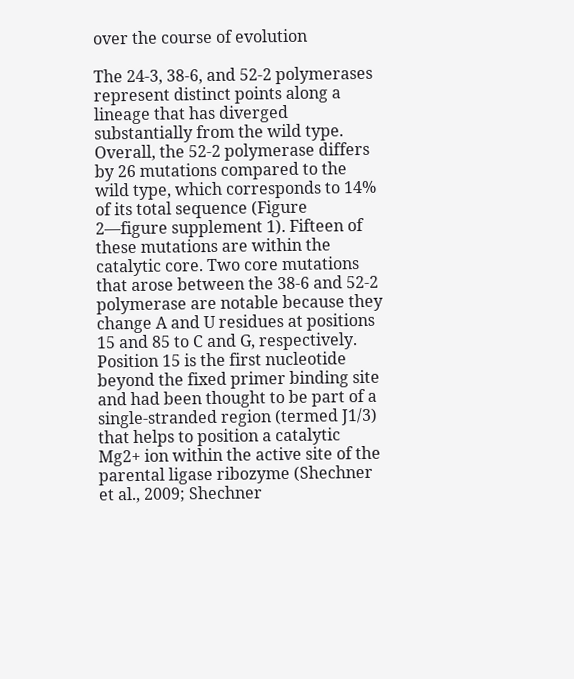over the course of evolution

The 24-3, 38-6, and 52-2 polymerases represent distinct points along a lineage that has diverged substantially from the wild type. Overall, the 52-2 polymerase differs by 26 mutations compared to the wild type, which corresponds to 14% of its total sequence (Figure 2—figure supplement 1). Fifteen of these mutations are within the catalytic core. Two core mutations that arose between the 38-6 and 52-2 polymerase are notable because they change A and U residues at positions 15 and 85 to C and G, respectively. Position 15 is the first nucleotide beyond the fixed primer binding site and had been thought to be part of a single-stranded region (termed J1/3) that helps to position a catalytic Mg2+ ion within the active site of the parental ligase ribozyme (Shechner et al., 2009; Shechner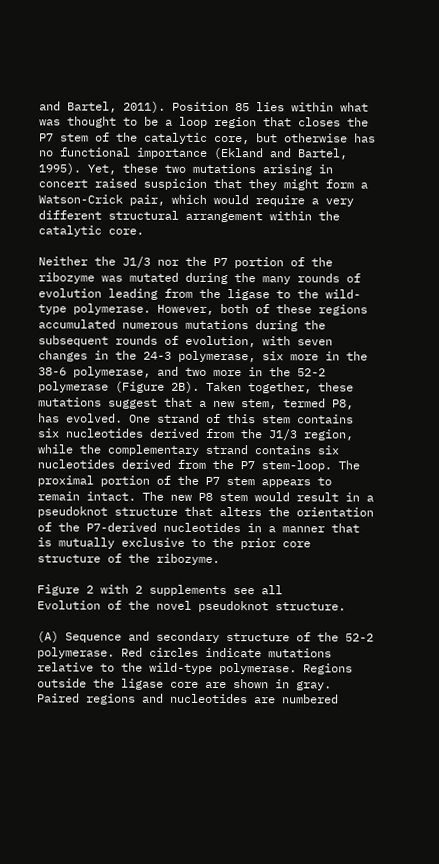and Bartel, 2011). Position 85 lies within what was thought to be a loop region that closes the P7 stem of the catalytic core, but otherwise has no functional importance (Ekland and Bartel, 1995). Yet, these two mutations arising in concert raised suspicion that they might form a Watson-Crick pair, which would require a very different structural arrangement within the catalytic core.

Neither the J1/3 nor the P7 portion of the ribozyme was mutated during the many rounds of evolution leading from the ligase to the wild-type polymerase. However, both of these regions accumulated numerous mutations during the subsequent rounds of evolution, with seven changes in the 24-3 polymerase, six more in the 38-6 polymerase, and two more in the 52-2 polymerase (Figure 2B). Taken together, these mutations suggest that a new stem, termed P8, has evolved. One strand of this stem contains six nucleotides derived from the J1/3 region, while the complementary strand contains six nucleotides derived from the P7 stem-loop. The proximal portion of the P7 stem appears to remain intact. The new P8 stem would result in a pseudoknot structure that alters the orientation of the P7-derived nucleotides in a manner that is mutually exclusive to the prior core structure of the ribozyme.

Figure 2 with 2 supplements see all
Evolution of the novel pseudoknot structure.

(A) Sequence and secondary structure of the 52-2 polymerase. Red circles indicate mutations relative to the wild-type polymerase. Regions outside the ligase core are shown in gray. Paired regions and nucleotides are numbered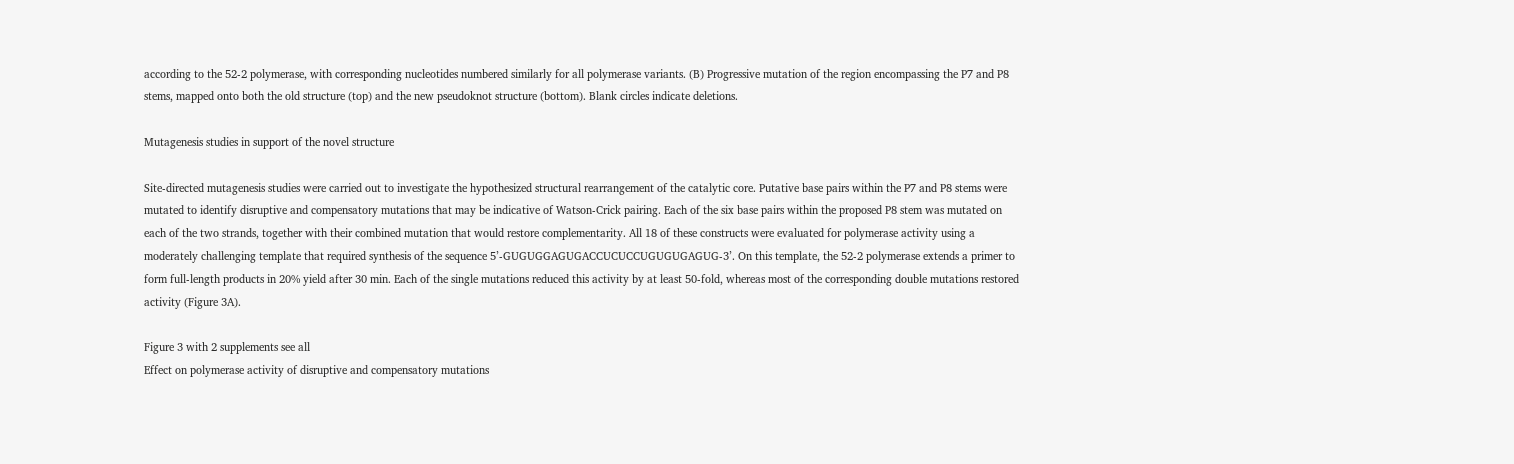according to the 52-2 polymerase, with corresponding nucleotides numbered similarly for all polymerase variants. (B) Progressive mutation of the region encompassing the P7 and P8 stems, mapped onto both the old structure (top) and the new pseudoknot structure (bottom). Blank circles indicate deletions.

Mutagenesis studies in support of the novel structure

Site-directed mutagenesis studies were carried out to investigate the hypothesized structural rearrangement of the catalytic core. Putative base pairs within the P7 and P8 stems were mutated to identify disruptive and compensatory mutations that may be indicative of Watson-Crick pairing. Each of the six base pairs within the proposed P8 stem was mutated on each of the two strands, together with their combined mutation that would restore complementarity. All 18 of these constructs were evaluated for polymerase activity using a moderately challenging template that required synthesis of the sequence 5’-GUGUGGAGUGACCUCUCCUGUGUGAGUG-3’. On this template, the 52-2 polymerase extends a primer to form full-length products in 20% yield after 30 min. Each of the single mutations reduced this activity by at least 50-fold, whereas most of the corresponding double mutations restored activity (Figure 3A).

Figure 3 with 2 supplements see all
Effect on polymerase activity of disruptive and compensatory mutations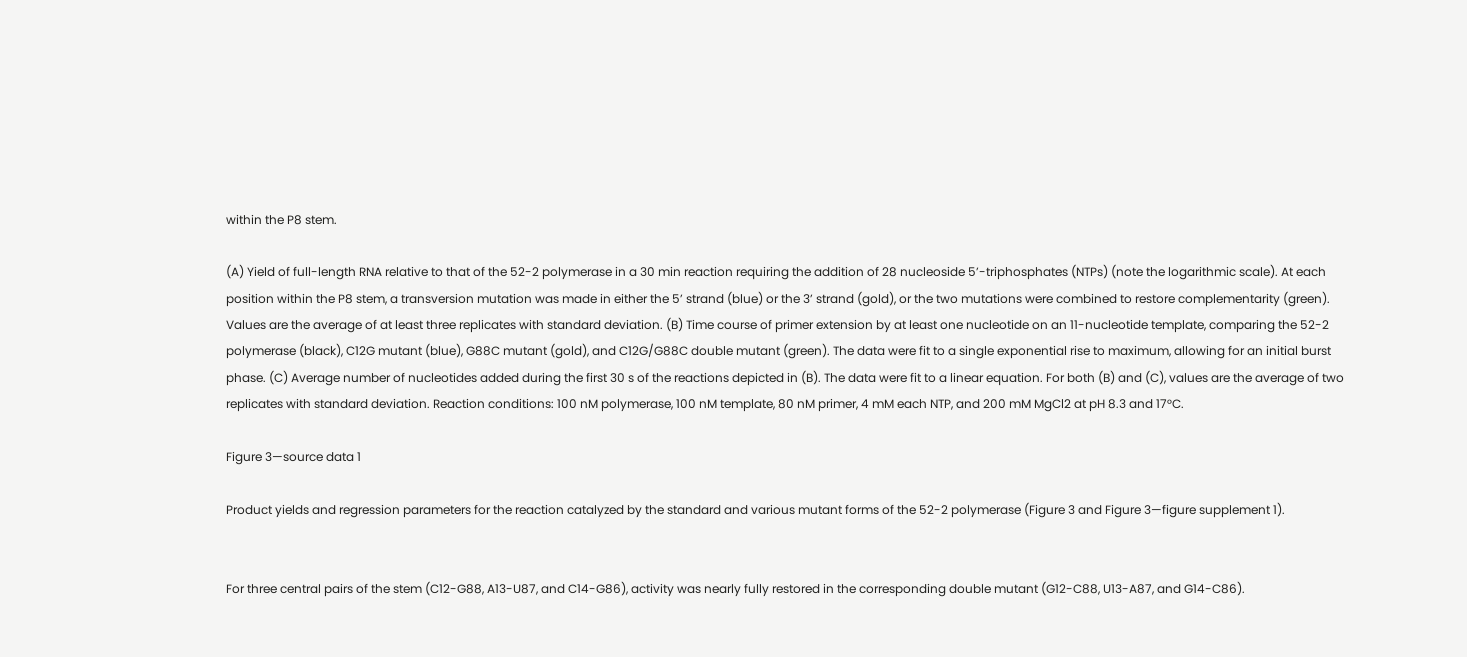within the P8 stem.

(A) Yield of full-length RNA relative to that of the 52-2 polymerase in a 30 min reaction requiring the addition of 28 nucleoside 5’-triphosphates (NTPs) (note the logarithmic scale). At each position within the P8 stem, a transversion mutation was made in either the 5’ strand (blue) or the 3’ strand (gold), or the two mutations were combined to restore complementarity (green). Values are the average of at least three replicates with standard deviation. (B) Time course of primer extension by at least one nucleotide on an 11-nucleotide template, comparing the 52-2 polymerase (black), C12G mutant (blue), G88C mutant (gold), and C12G/G88C double mutant (green). The data were fit to a single exponential rise to maximum, allowing for an initial burst phase. (C) Average number of nucleotides added during the first 30 s of the reactions depicted in (B). The data were fit to a linear equation. For both (B) and (C), values are the average of two replicates with standard deviation. Reaction conditions: 100 nM polymerase, 100 nM template, 80 nM primer, 4 mM each NTP, and 200 mM MgCl2 at pH 8.3 and 17°C.

Figure 3—source data 1

Product yields and regression parameters for the reaction catalyzed by the standard and various mutant forms of the 52-2 polymerase (Figure 3 and Figure 3—figure supplement 1).


For three central pairs of the stem (C12-G88, A13-U87, and C14-G86), activity was nearly fully restored in the corresponding double mutant (G12-C88, U13-A87, and G14-C86).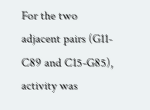For the two adjacent pairs (G11-C89 and C15-G85), activity was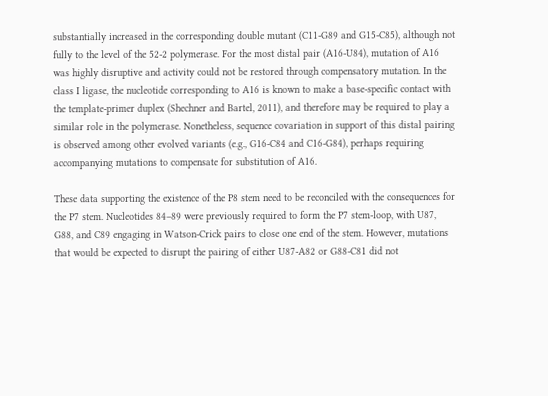substantially increased in the corresponding double mutant (C11-G89 and G15-C85), although not fully to the level of the 52-2 polymerase. For the most distal pair (A16-U84), mutation of A16 was highly disruptive and activity could not be restored through compensatory mutation. In the class I ligase, the nucleotide corresponding to A16 is known to make a base-specific contact with the template-primer duplex (Shechner and Bartel, 2011), and therefore may be required to play a similar role in the polymerase. Nonetheless, sequence covariation in support of this distal pairing is observed among other evolved variants (e.g., G16-C84 and C16-G84), perhaps requiring accompanying mutations to compensate for substitution of A16.

These data supporting the existence of the P8 stem need to be reconciled with the consequences for the P7 stem. Nucleotides 84–89 were previously required to form the P7 stem-loop, with U87, G88, and C89 engaging in Watson-Crick pairs to close one end of the stem. However, mutations that would be expected to disrupt the pairing of either U87-A82 or G88-C81 did not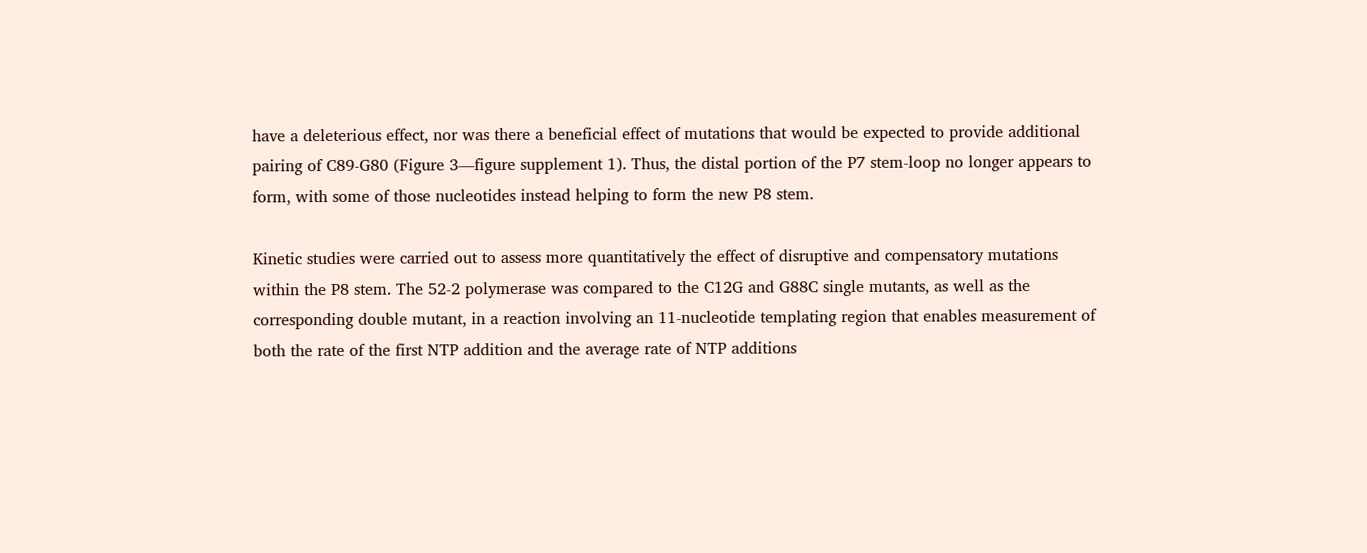have a deleterious effect, nor was there a beneficial effect of mutations that would be expected to provide additional pairing of C89-G80 (Figure 3—figure supplement 1). Thus, the distal portion of the P7 stem-loop no longer appears to form, with some of those nucleotides instead helping to form the new P8 stem.

Kinetic studies were carried out to assess more quantitatively the effect of disruptive and compensatory mutations within the P8 stem. The 52-2 polymerase was compared to the C12G and G88C single mutants, as well as the corresponding double mutant, in a reaction involving an 11-nucleotide templating region that enables measurement of both the rate of the first NTP addition and the average rate of NTP additions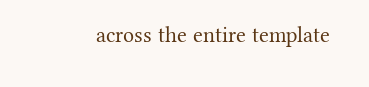across the entire template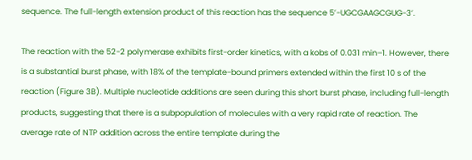sequence. The full-length extension product of this reaction has the sequence 5’-UGCGAAGCGUG-3’.

The reaction with the 52-2 polymerase exhibits first-order kinetics, with a kobs of 0.031 min–1. However, there is a substantial burst phase, with 18% of the template-bound primers extended within the first 10 s of the reaction (Figure 3B). Multiple nucleotide additions are seen during this short burst phase, including full-length products, suggesting that there is a subpopulation of molecules with a very rapid rate of reaction. The average rate of NTP addition across the entire template during the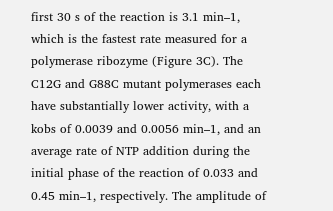first 30 s of the reaction is 3.1 min–1, which is the fastest rate measured for a polymerase ribozyme (Figure 3C). The C12G and G88C mutant polymerases each have substantially lower activity, with a kobs of 0.0039 and 0.0056 min–1, and an average rate of NTP addition during the initial phase of the reaction of 0.033 and 0.45 min–1, respectively. The amplitude of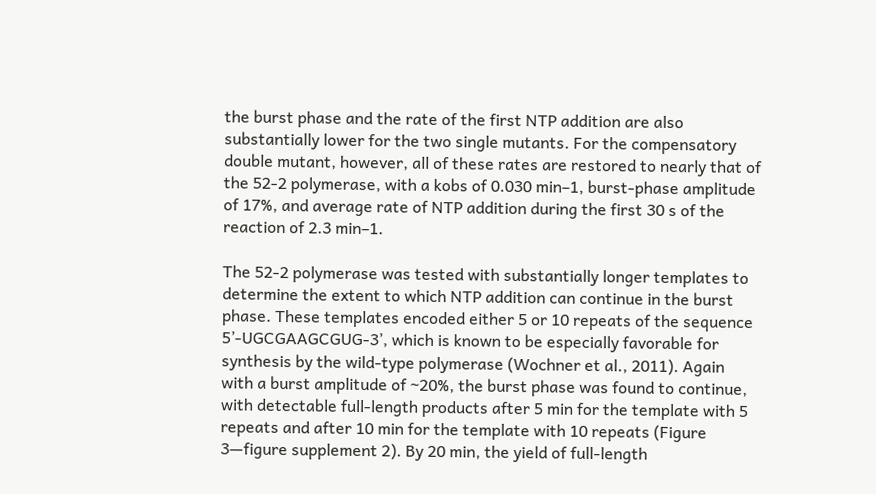the burst phase and the rate of the first NTP addition are also substantially lower for the two single mutants. For the compensatory double mutant, however, all of these rates are restored to nearly that of the 52-2 polymerase, with a kobs of 0.030 min–1, burst-phase amplitude of 17%, and average rate of NTP addition during the first 30 s of the reaction of 2.3 min–1.

The 52-2 polymerase was tested with substantially longer templates to determine the extent to which NTP addition can continue in the burst phase. These templates encoded either 5 or 10 repeats of the sequence 5’-UGCGAAGCGUG-3’, which is known to be especially favorable for synthesis by the wild-type polymerase (Wochner et al., 2011). Again with a burst amplitude of ~20%, the burst phase was found to continue, with detectable full-length products after 5 min for the template with 5 repeats and after 10 min for the template with 10 repeats (Figure 3—figure supplement 2). By 20 min, the yield of full-length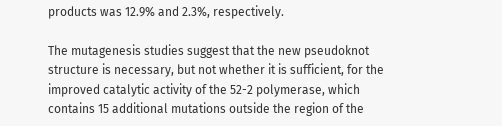products was 12.9% and 2.3%, respectively.

The mutagenesis studies suggest that the new pseudoknot structure is necessary, but not whether it is sufficient, for the improved catalytic activity of the 52-2 polymerase, which contains 15 additional mutations outside the region of the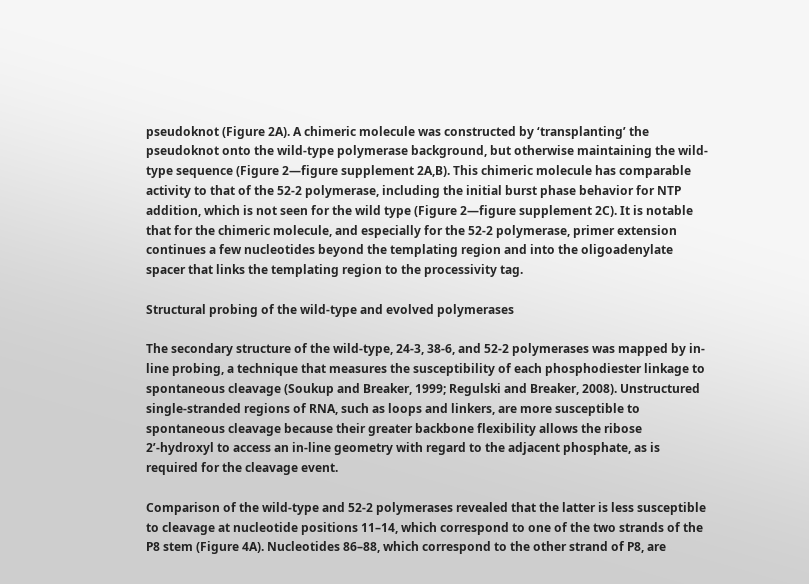pseudoknot (Figure 2A). A chimeric molecule was constructed by ‘transplanting’ the pseudoknot onto the wild-type polymerase background, but otherwise maintaining the wild-type sequence (Figure 2—figure supplement 2A,B). This chimeric molecule has comparable activity to that of the 52-2 polymerase, including the initial burst phase behavior for NTP addition, which is not seen for the wild type (Figure 2—figure supplement 2C). It is notable that for the chimeric molecule, and especially for the 52-2 polymerase, primer extension continues a few nucleotides beyond the templating region and into the oligoadenylate spacer that links the templating region to the processivity tag.

Structural probing of the wild-type and evolved polymerases

The secondary structure of the wild-type, 24-3, 38-6, and 52-2 polymerases was mapped by in-line probing, a technique that measures the susceptibility of each phosphodiester linkage to spontaneous cleavage (Soukup and Breaker, 1999; Regulski and Breaker, 2008). Unstructured single-stranded regions of RNA, such as loops and linkers, are more susceptible to spontaneous cleavage because their greater backbone flexibility allows the ribose 2’-hydroxyl to access an in-line geometry with regard to the adjacent phosphate, as is required for the cleavage event.

Comparison of the wild-type and 52-2 polymerases revealed that the latter is less susceptible to cleavage at nucleotide positions 11–14, which correspond to one of the two strands of the P8 stem (Figure 4A). Nucleotides 86–88, which correspond to the other strand of P8, are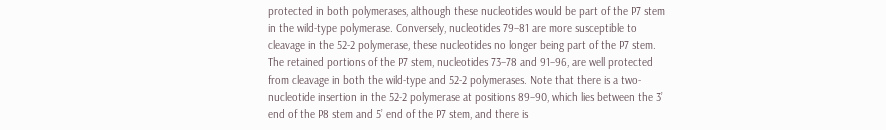protected in both polymerases, although these nucleotides would be part of the P7 stem in the wild-type polymerase. Conversely, nucleotides 79–81 are more susceptible to cleavage in the 52-2 polymerase, these nucleotides no longer being part of the P7 stem. The retained portions of the P7 stem, nucleotides 73–78 and 91–96, are well protected from cleavage in both the wild-type and 52-2 polymerases. Note that there is a two-nucleotide insertion in the 52-2 polymerase at positions 89–90, which lies between the 3’ end of the P8 stem and 5’ end of the P7 stem, and there is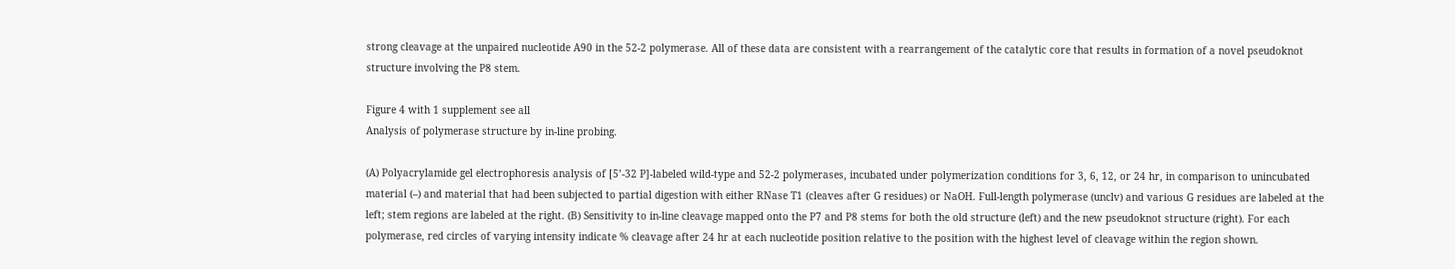strong cleavage at the unpaired nucleotide A90 in the 52-2 polymerase. All of these data are consistent with a rearrangement of the catalytic core that results in formation of a novel pseudoknot structure involving the P8 stem.

Figure 4 with 1 supplement see all
Analysis of polymerase structure by in-line probing.

(A) Polyacrylamide gel electrophoresis analysis of [5’-32 P]-labeled wild-type and 52-2 polymerases, incubated under polymerization conditions for 3, 6, 12, or 24 hr, in comparison to unincubated material (–) and material that had been subjected to partial digestion with either RNase T1 (cleaves after G residues) or NaOH. Full-length polymerase (unclv) and various G residues are labeled at the left; stem regions are labeled at the right. (B) Sensitivity to in-line cleavage mapped onto the P7 and P8 stems for both the old structure (left) and the new pseudoknot structure (right). For each polymerase, red circles of varying intensity indicate % cleavage after 24 hr at each nucleotide position relative to the position with the highest level of cleavage within the region shown.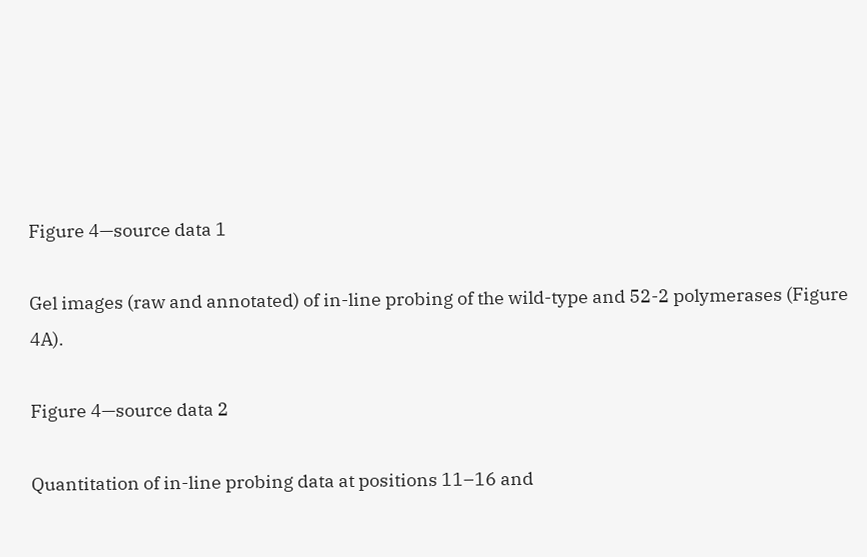Figure 4—source data 1

Gel images (raw and annotated) of in-line probing of the wild-type and 52-2 polymerases (Figure 4A).

Figure 4—source data 2

Quantitation of in-line probing data at positions 11–16 and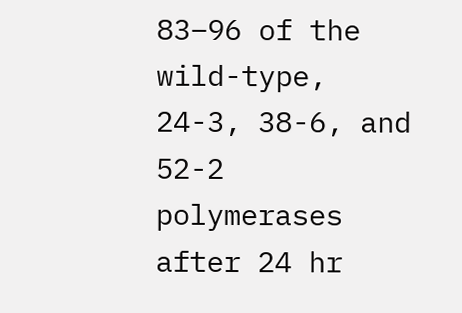83–96 of the wild-type, 24-3, 38-6, and 52-2 polymerases after 24 hr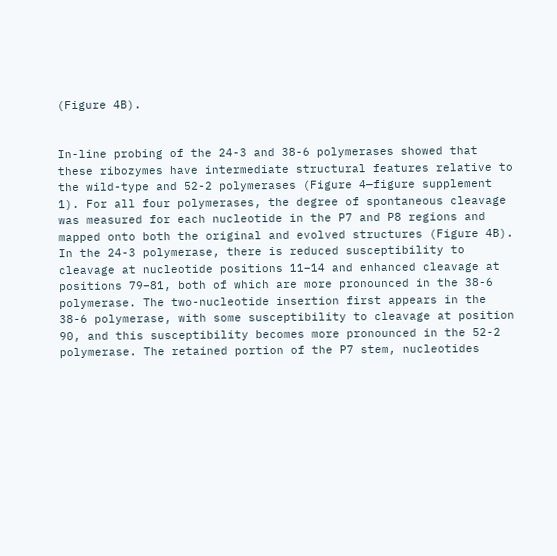(Figure 4B).


In-line probing of the 24-3 and 38-6 polymerases showed that these ribozymes have intermediate structural features relative to the wild-type and 52-2 polymerases (Figure 4—figure supplement 1). For all four polymerases, the degree of spontaneous cleavage was measured for each nucleotide in the P7 and P8 regions and mapped onto both the original and evolved structures (Figure 4B). In the 24-3 polymerase, there is reduced susceptibility to cleavage at nucleotide positions 11–14 and enhanced cleavage at positions 79–81, both of which are more pronounced in the 38-6 polymerase. The two-nucleotide insertion first appears in the 38-6 polymerase, with some susceptibility to cleavage at position 90, and this susceptibility becomes more pronounced in the 52-2 polymerase. The retained portion of the P7 stem, nucleotides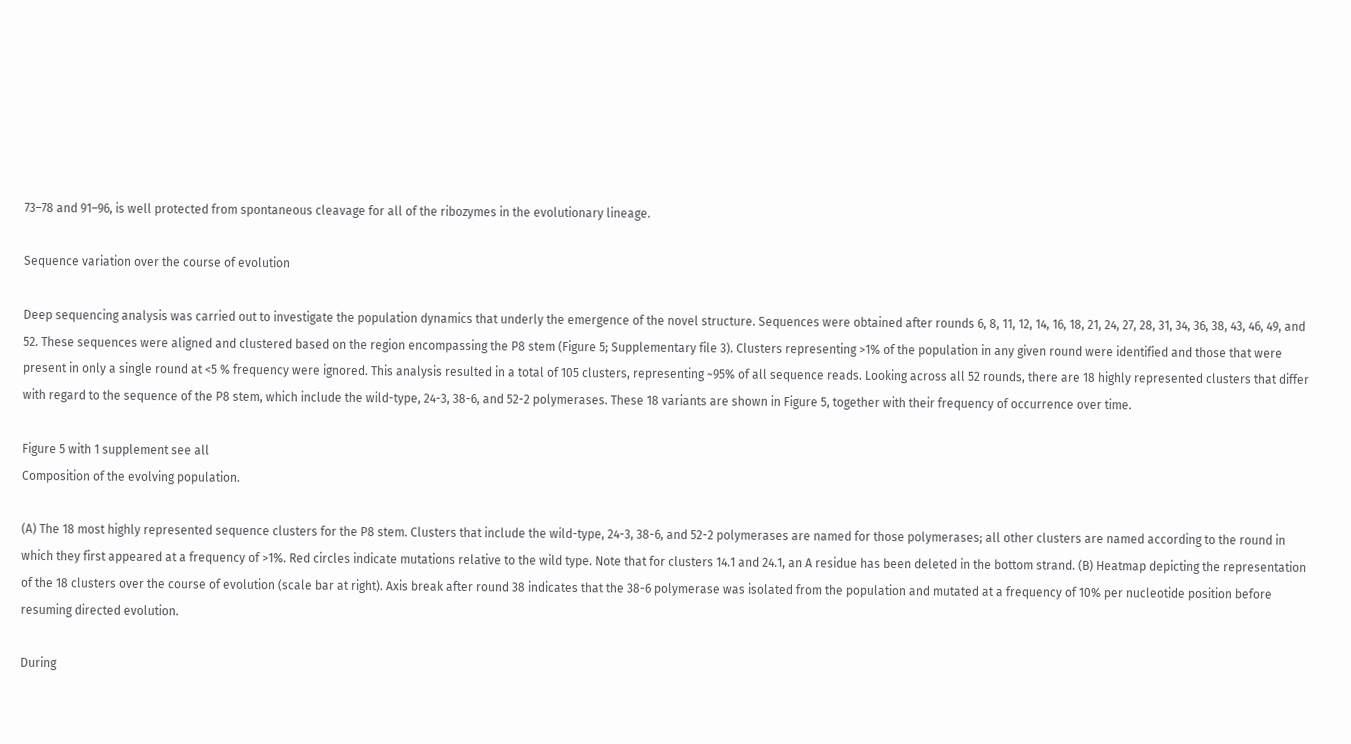73–78 and 91–96, is well protected from spontaneous cleavage for all of the ribozymes in the evolutionary lineage.

Sequence variation over the course of evolution

Deep sequencing analysis was carried out to investigate the population dynamics that underly the emergence of the novel structure. Sequences were obtained after rounds 6, 8, 11, 12, 14, 16, 18, 21, 24, 27, 28, 31, 34, 36, 38, 43, 46, 49, and 52. These sequences were aligned and clustered based on the region encompassing the P8 stem (Figure 5; Supplementary file 3). Clusters representing >1% of the population in any given round were identified and those that were present in only a single round at <5 % frequency were ignored. This analysis resulted in a total of 105 clusters, representing ~95% of all sequence reads. Looking across all 52 rounds, there are 18 highly represented clusters that differ with regard to the sequence of the P8 stem, which include the wild-type, 24-3, 38-6, and 52-2 polymerases. These 18 variants are shown in Figure 5, together with their frequency of occurrence over time.

Figure 5 with 1 supplement see all
Composition of the evolving population.

(A) The 18 most highly represented sequence clusters for the P8 stem. Clusters that include the wild-type, 24-3, 38-6, and 52-2 polymerases are named for those polymerases; all other clusters are named according to the round in which they first appeared at a frequency of >1%. Red circles indicate mutations relative to the wild type. Note that for clusters 14.1 and 24.1, an A residue has been deleted in the bottom strand. (B) Heatmap depicting the representation of the 18 clusters over the course of evolution (scale bar at right). Axis break after round 38 indicates that the 38-6 polymerase was isolated from the population and mutated at a frequency of 10% per nucleotide position before resuming directed evolution.

During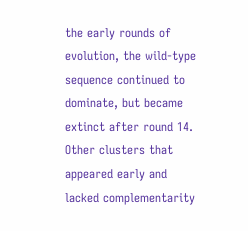the early rounds of evolution, the wild-type sequence continued to dominate, but became extinct after round 14. Other clusters that appeared early and lacked complementarity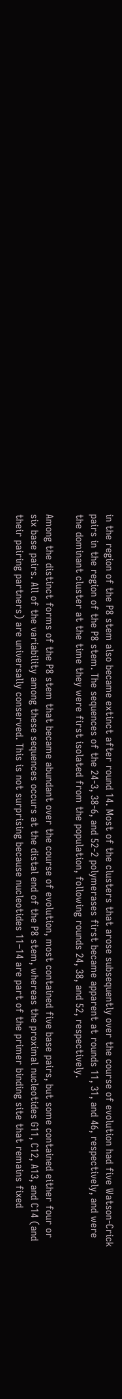in the region of the P8 stem also became extinct after round 14. Most of the clusters that arose subsequently over the course of evolution had five Watson-Crick pairs in the region of the P8 stem. The sequences of the 24-3, 38-6, and 52-2 polymerases first became apparent at rounds 11, 31, and 46, respectively, and were the dominant cluster at the time they were first isolated from the population, following rounds 24, 38, and 52, respectively.

Among the distinct forms of the P8 stem that became abundant over the course of evolution, most contained five base pairs, but some contained either four or six base pairs. All of the variability among these sequences occurs at the distal end of the P8 stem, whereas the proximal nucleotides G11, C12, A13, and C14 (and their pairing partners) are universally conserved. This is not surprising because nucleotides 11–14 are part of the primer binding site that remains fixed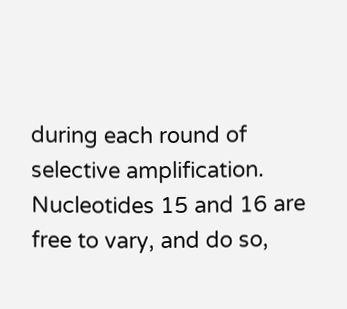during each round of selective amplification. Nucleotides 15 and 16 are free to vary, and do so,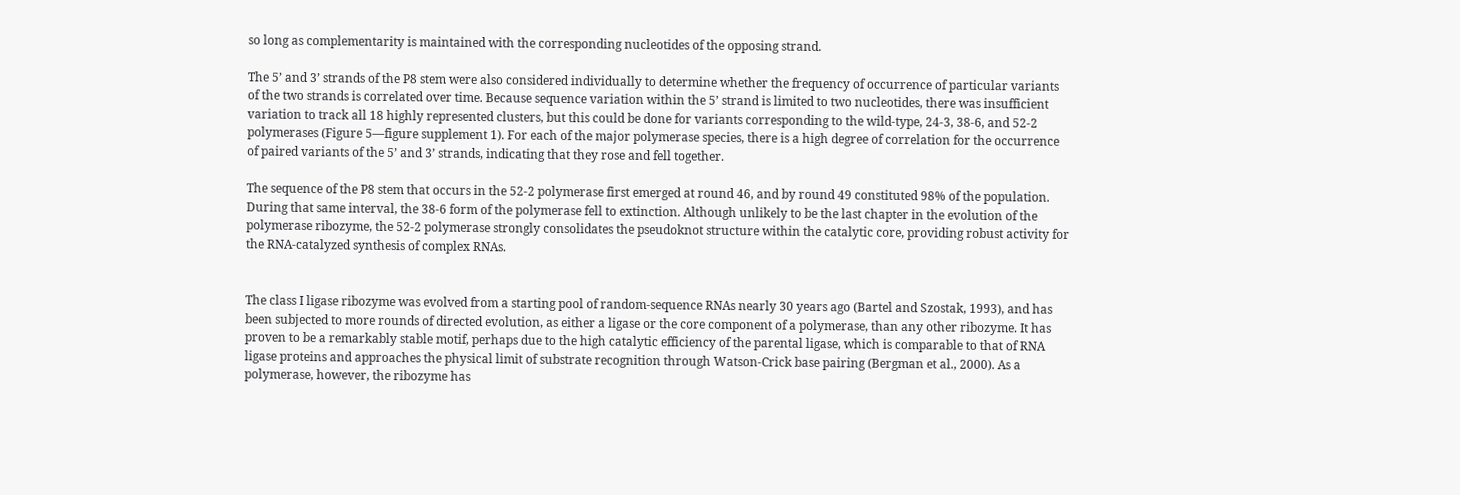so long as complementarity is maintained with the corresponding nucleotides of the opposing strand.

The 5’ and 3’ strands of the P8 stem were also considered individually to determine whether the frequency of occurrence of particular variants of the two strands is correlated over time. Because sequence variation within the 5’ strand is limited to two nucleotides, there was insufficient variation to track all 18 highly represented clusters, but this could be done for variants corresponding to the wild-type, 24-3, 38-6, and 52-2 polymerases (Figure 5—figure supplement 1). For each of the major polymerase species, there is a high degree of correlation for the occurrence of paired variants of the 5’ and 3’ strands, indicating that they rose and fell together.

The sequence of the P8 stem that occurs in the 52-2 polymerase first emerged at round 46, and by round 49 constituted 98% of the population. During that same interval, the 38-6 form of the polymerase fell to extinction. Although unlikely to be the last chapter in the evolution of the polymerase ribozyme, the 52-2 polymerase strongly consolidates the pseudoknot structure within the catalytic core, providing robust activity for the RNA-catalyzed synthesis of complex RNAs.


The class I ligase ribozyme was evolved from a starting pool of random-sequence RNAs nearly 30 years ago (Bartel and Szostak, 1993), and has been subjected to more rounds of directed evolution, as either a ligase or the core component of a polymerase, than any other ribozyme. It has proven to be a remarkably stable motif, perhaps due to the high catalytic efficiency of the parental ligase, which is comparable to that of RNA ligase proteins and approaches the physical limit of substrate recognition through Watson-Crick base pairing (Bergman et al., 2000). As a polymerase, however, the ribozyme has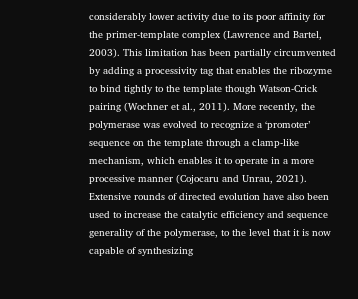considerably lower activity due to its poor affinity for the primer-template complex (Lawrence and Bartel, 2003). This limitation has been partially circumvented by adding a processivity tag that enables the ribozyme to bind tightly to the template though Watson-Crick pairing (Wochner et al., 2011). More recently, the polymerase was evolved to recognize a ‘promoter’ sequence on the template through a clamp-like mechanism, which enables it to operate in a more processive manner (Cojocaru and Unrau, 2021). Extensive rounds of directed evolution have also been used to increase the catalytic efficiency and sequence generality of the polymerase, to the level that it is now capable of synthesizing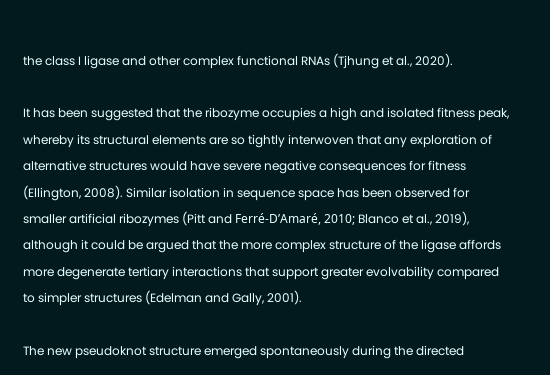the class I ligase and other complex functional RNAs (Tjhung et al., 2020).

It has been suggested that the ribozyme occupies a high and isolated fitness peak, whereby its structural elements are so tightly interwoven that any exploration of alternative structures would have severe negative consequences for fitness (Ellington, 2008). Similar isolation in sequence space has been observed for smaller artificial ribozymes (Pitt and Ferré-D’Amaré, 2010; Blanco et al., 2019), although it could be argued that the more complex structure of the ligase affords more degenerate tertiary interactions that support greater evolvability compared to simpler structures (Edelman and Gally, 2001).

The new pseudoknot structure emerged spontaneously during the directed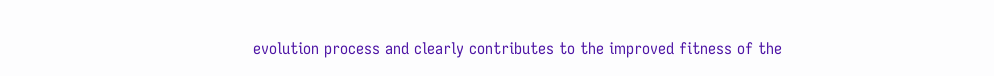evolution process and clearly contributes to the improved fitness of the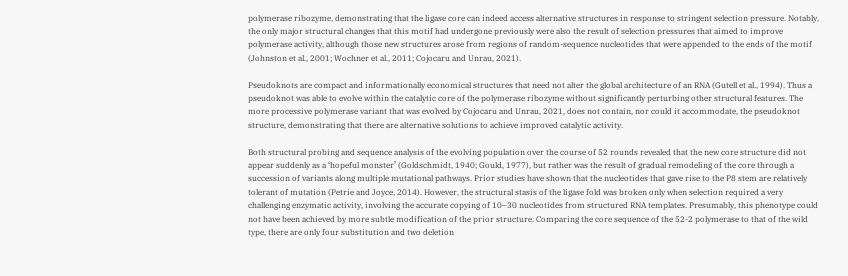polymerase ribozyme, demonstrating that the ligase core can indeed access alternative structures in response to stringent selection pressure. Notably, the only major structural changes that this motif had undergone previously were also the result of selection pressures that aimed to improve polymerase activity, although those new structures arose from regions of random-sequence nucleotides that were appended to the ends of the motif (Johnston et al., 2001; Wochner et al., 2011; Cojocaru and Unrau, 2021).

Pseudoknots are compact and informationally economical structures that need not alter the global architecture of an RNA (Gutell et al., 1994). Thus a pseudoknot was able to evolve within the catalytic core of the polymerase ribozyme without significantly perturbing other structural features. The more processive polymerase variant that was evolved by Cojocaru and Unrau, 2021, does not contain, nor could it accommodate, the pseudoknot structure, demonstrating that there are alternative solutions to achieve improved catalytic activity.

Both structural probing and sequence analysis of the evolving population over the course of 52 rounds revealed that the new core structure did not appear suddenly as a ‘hopeful monster’ (Goldschmidt, 1940; Gould, 1977), but rather was the result of gradual remodeling of the core through a succession of variants along multiple mutational pathways. Prior studies have shown that the nucleotides that gave rise to the P8 stem are relatively tolerant of mutation (Petrie and Joyce, 2014). However, the structural stasis of the ligase fold was broken only when selection required a very challenging enzymatic activity, involving the accurate copying of 10–30 nucleotides from structured RNA templates. Presumably, this phenotype could not have been achieved by more subtle modification of the prior structure. Comparing the core sequence of the 52-2 polymerase to that of the wild type, there are only four substitution and two deletion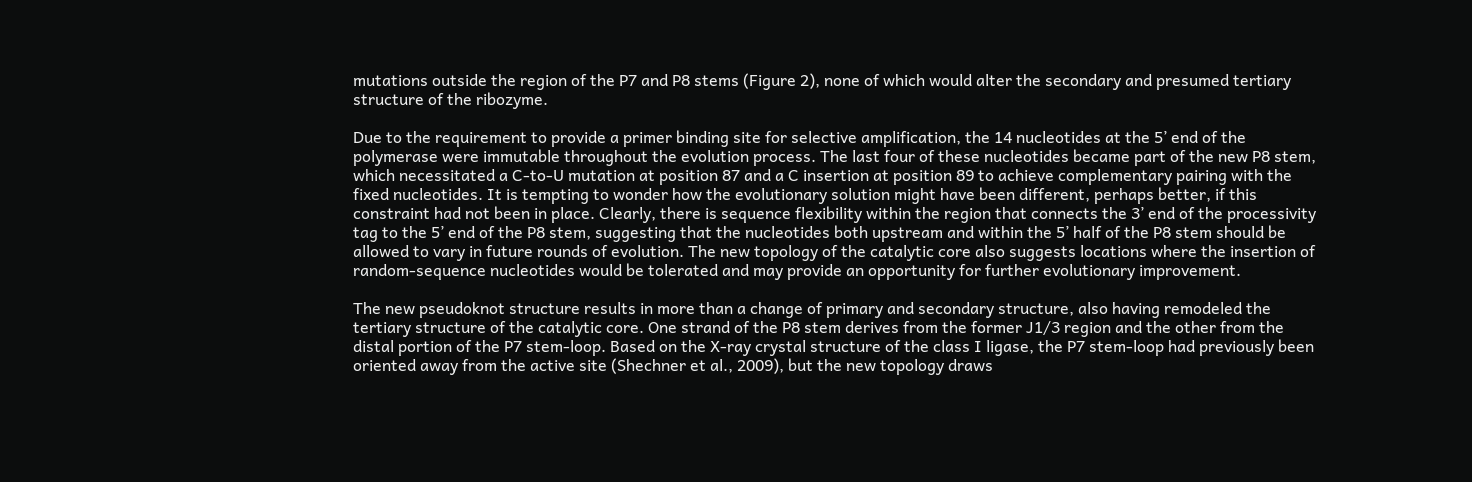mutations outside the region of the P7 and P8 stems (Figure 2), none of which would alter the secondary and presumed tertiary structure of the ribozyme.

Due to the requirement to provide a primer binding site for selective amplification, the 14 nucleotides at the 5’ end of the polymerase were immutable throughout the evolution process. The last four of these nucleotides became part of the new P8 stem, which necessitated a C-to-U mutation at position 87 and a C insertion at position 89 to achieve complementary pairing with the fixed nucleotides. It is tempting to wonder how the evolutionary solution might have been different, perhaps better, if this constraint had not been in place. Clearly, there is sequence flexibility within the region that connects the 3’ end of the processivity tag to the 5’ end of the P8 stem, suggesting that the nucleotides both upstream and within the 5’ half of the P8 stem should be allowed to vary in future rounds of evolution. The new topology of the catalytic core also suggests locations where the insertion of random-sequence nucleotides would be tolerated and may provide an opportunity for further evolutionary improvement.

The new pseudoknot structure results in more than a change of primary and secondary structure, also having remodeled the tertiary structure of the catalytic core. One strand of the P8 stem derives from the former J1/3 region and the other from the distal portion of the P7 stem-loop. Based on the X-ray crystal structure of the class I ligase, the P7 stem-loop had previously been oriented away from the active site (Shechner et al., 2009), but the new topology draws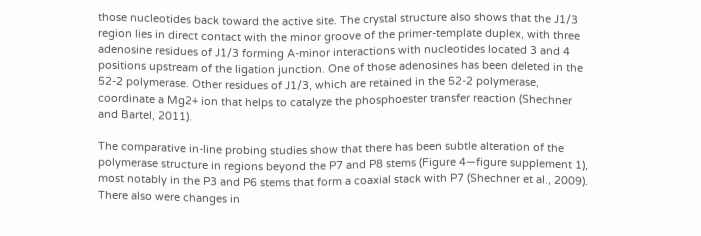those nucleotides back toward the active site. The crystal structure also shows that the J1/3 region lies in direct contact with the minor groove of the primer-template duplex, with three adenosine residues of J1/3 forming A-minor interactions with nucleotides located 3 and 4 positions upstream of the ligation junction. One of those adenosines has been deleted in the 52-2 polymerase. Other residues of J1/3, which are retained in the 52-2 polymerase, coordinate a Mg2+ ion that helps to catalyze the phosphoester transfer reaction (Shechner and Bartel, 2011).

The comparative in-line probing studies show that there has been subtle alteration of the polymerase structure in regions beyond the P7 and P8 stems (Figure 4—figure supplement 1), most notably in the P3 and P6 stems that form a coaxial stack with P7 (Shechner et al., 2009). There also were changes in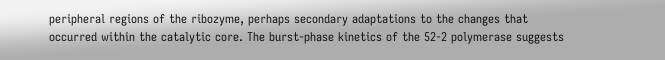peripheral regions of the ribozyme, perhaps secondary adaptations to the changes that occurred within the catalytic core. The burst-phase kinetics of the 52-2 polymerase suggests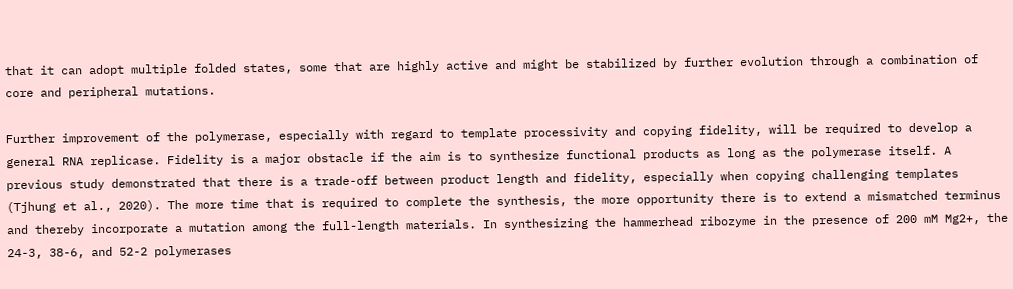that it can adopt multiple folded states, some that are highly active and might be stabilized by further evolution through a combination of core and peripheral mutations.

Further improvement of the polymerase, especially with regard to template processivity and copying fidelity, will be required to develop a general RNA replicase. Fidelity is a major obstacle if the aim is to synthesize functional products as long as the polymerase itself. A previous study demonstrated that there is a trade-off between product length and fidelity, especially when copying challenging templates (Tjhung et al., 2020). The more time that is required to complete the synthesis, the more opportunity there is to extend a mismatched terminus and thereby incorporate a mutation among the full-length materials. In synthesizing the hammerhead ribozyme in the presence of 200 mM Mg2+, the 24-3, 38-6, and 52-2 polymerases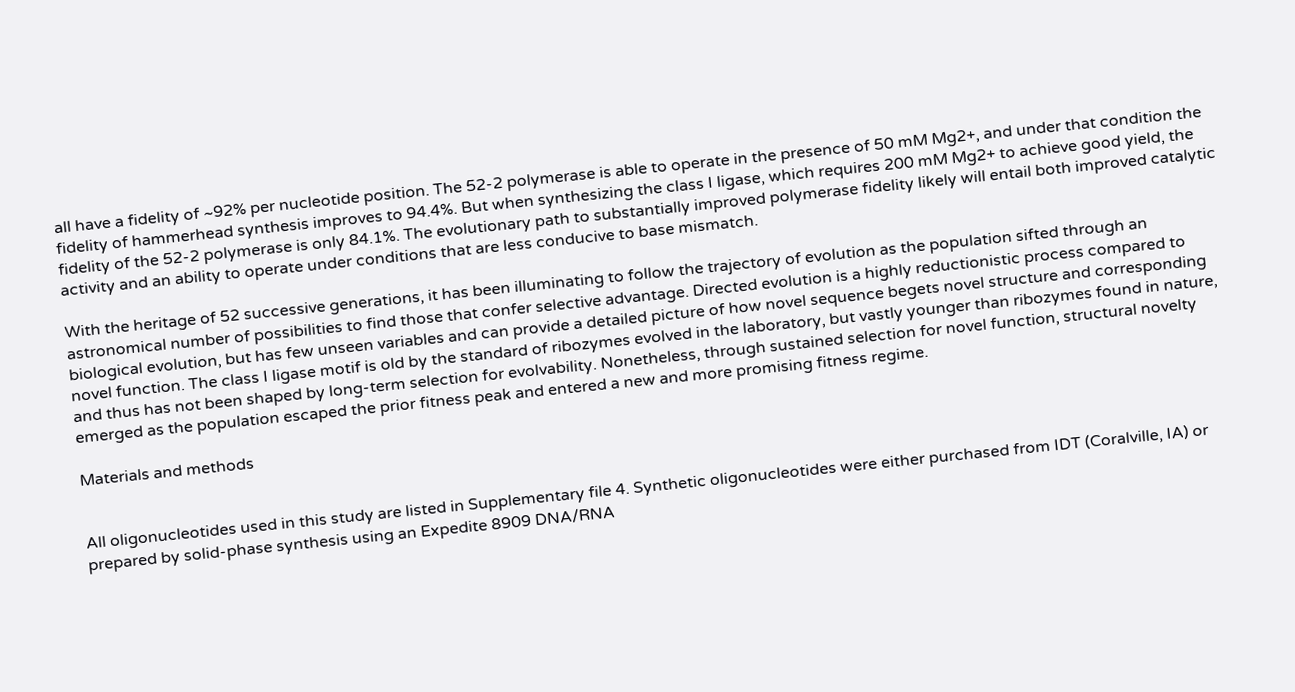all have a fidelity of ~92% per nucleotide position. The 52-2 polymerase is able to operate in the presence of 50 mM Mg2+, and under that condition the fidelity of hammerhead synthesis improves to 94.4%. But when synthesizing the class I ligase, which requires 200 mM Mg2+ to achieve good yield, the fidelity of the 52-2 polymerase is only 84.1%. The evolutionary path to substantially improved polymerase fidelity likely will entail both improved catalytic activity and an ability to operate under conditions that are less conducive to base mismatch.

With the heritage of 52 successive generations, it has been illuminating to follow the trajectory of evolution as the population sifted through an astronomical number of possibilities to find those that confer selective advantage. Directed evolution is a highly reductionistic process compared to biological evolution, but has few unseen variables and can provide a detailed picture of how novel sequence begets novel structure and corresponding novel function. The class I ligase motif is old by the standard of ribozymes evolved in the laboratory, but vastly younger than ribozymes found in nature, and thus has not been shaped by long-term selection for evolvability. Nonetheless, through sustained selection for novel function, structural novelty emerged as the population escaped the prior fitness peak and entered a new and more promising fitness regime.

Materials and methods


All oligonucleotides used in this study are listed in Supplementary file 4. Synthetic oligonucleotides were either purchased from IDT (Coralville, IA) or prepared by solid-phase synthesis using an Expedite 8909 DNA/RNA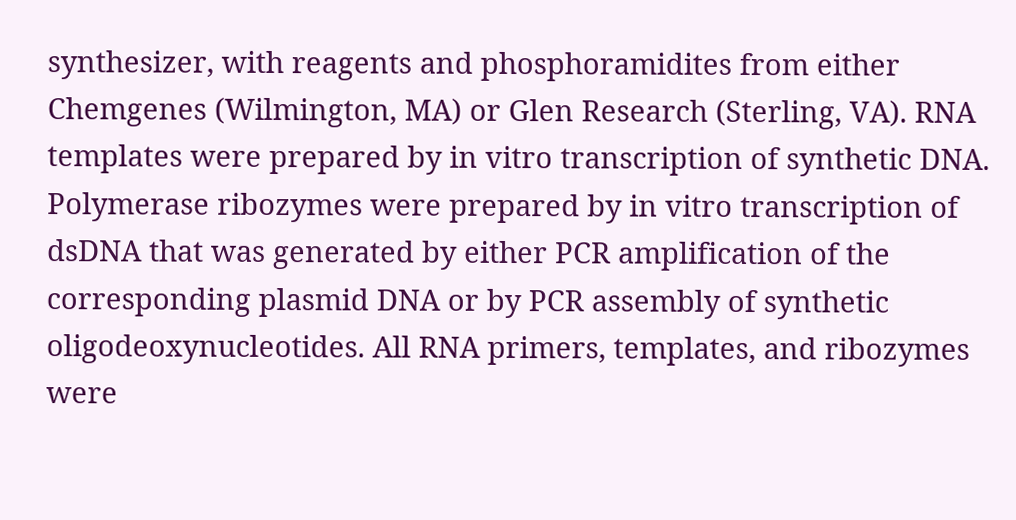synthesizer, with reagents and phosphoramidites from either Chemgenes (Wilmington, MA) or Glen Research (Sterling, VA). RNA templates were prepared by in vitro transcription of synthetic DNA. Polymerase ribozymes were prepared by in vitro transcription of dsDNA that was generated by either PCR amplification of the corresponding plasmid DNA or by PCR assembly of synthetic oligodeoxynucleotides. All RNA primers, templates, and ribozymes were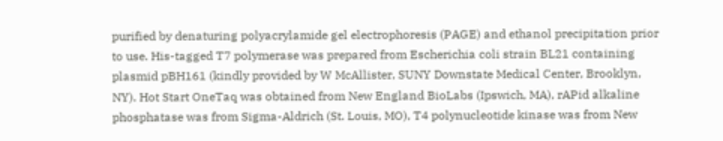purified by denaturing polyacrylamide gel electrophoresis (PAGE) and ethanol precipitation prior to use. His-tagged T7 polymerase was prepared from Escherichia coli strain BL21 containing plasmid pBH161 (kindly provided by W McAllister, SUNY Downstate Medical Center, Brooklyn, NY). Hot Start OneTaq was obtained from New England BioLabs (Ipswich, MA), rAPid alkaline phosphatase was from Sigma-Aldrich (St. Louis, MO), T4 polynucleotide kinase was from New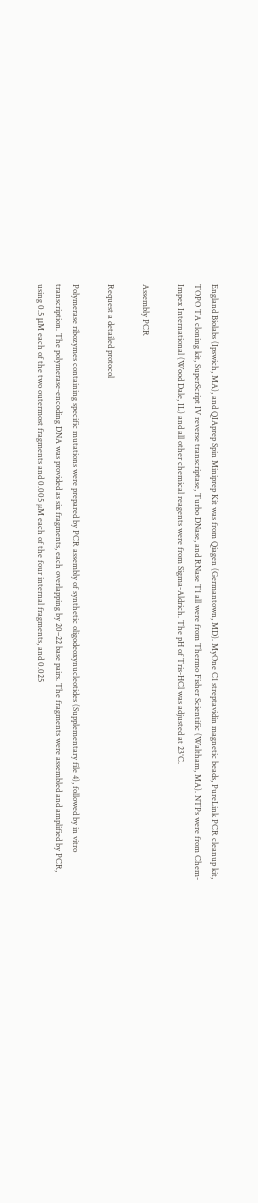England Biolabs (Ipswich, MA), and QIAprep Spin Miniprep Kit was from Qiagen (Germantown, MD). MyOne C1 streptavidin magnetic beads, PureLink PCR cleanup kit, TOPO TA cloning kit, SuperScript IV reverse transcriptase, Turbo DNase, and RNase T1 all were from Thermo Fisher Scientific (Waltham, MA). NTPs were from Chem-Impex International (Wood Dale, IL) and all other chemical reagents were from Sigma-Aldrich. The pH of Tris-HCl was adjusted at 23°C.

Assembly PCR

Request a detailed protocol

Polymerase ribozymes containing specific mutations were prepared by PCR assembly of synthetic oligodeoxynucleotides (Supplementary file 4), followed by in vitro transcription. The polymerase-encoding DNA was provided as six fragments, each overlapping by 20–22 base pairs. The fragments were assembled and amplified by PCR, using 0.5 μM each of the two outermost fragments and 0.005 µM each of the four internal fragments, and 0.025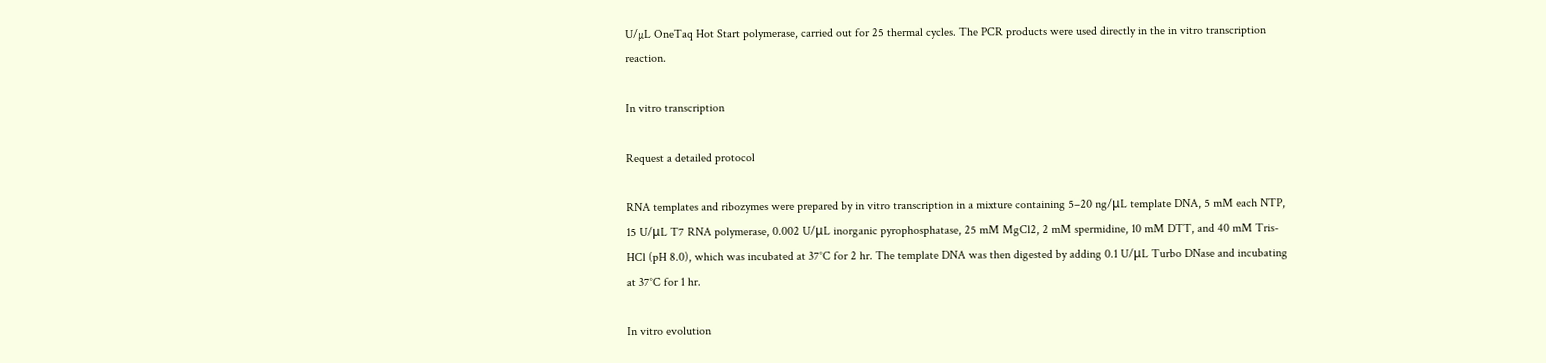U/µL OneTaq Hot Start polymerase, carried out for 25 thermal cycles. The PCR products were used directly in the in vitro transcription reaction.

In vitro transcription

Request a detailed protocol

RNA templates and ribozymes were prepared by in vitro transcription in a mixture containing 5–20 ng/μL template DNA, 5 mM each NTP, 15 U/μL T7 RNA polymerase, 0.002 U/μL inorganic pyrophosphatase, 25 mM MgCl2, 2 mM spermidine, 10 mM DTT, and 40 mM Tris-HCl (pH 8.0), which was incubated at 37°C for 2 hr. The template DNA was then digested by adding 0.1 U/μL Turbo DNase and incubating at 37°C for 1 hr.

In vitro evolution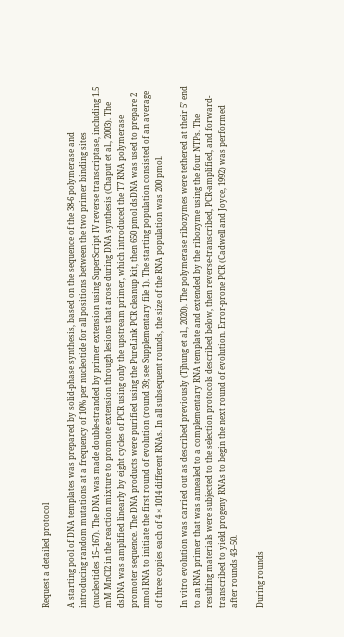Request a detailed protocol

A starting pool of DNA templates was prepared by solid-phase synthesis, based on the sequence of the 38-6 polymerase and introducing random mutations at a frequency of 10% per nucleotide for all positions between the two primer binding sites (nucleotides 15–167). The DNA was made double-stranded by primer extension using SuperScript IV reverse transcriptase, including 1.5 mM MnCl2 in the reaction mixture to promote extension through lesions that arose during DNA synthesis (Chaput et al., 2003). The dsDNA was amplified linearly by eight cycles of PCR using only the upstream primer, which introduced the T7 RNA polymerase promoter sequence. The DNA products were purified using the PureLink PCR cleanup kit, then 650 pmol dsDNA was used to prepare 2 nmol RNA to initiate the first round of evolution (round 39; see Supplementary file 1). The starting population consisted of an average of three copies each of 4 × 1014 different RNAs. In all subsequent rounds, the size of the RNA population was 200 pmol.

In vitro evolution was carried out as described previously (Tjhung et al., 2020). The polymerase ribozymes were tethered at their 5’ end to an RNA primer that was annealed to a complementary RNA template and extended by the ribozyme using the four NTPs. The resulting materials were subjected to the selection protocols described below, then reverse-transcribed, PCR-amplified, and forward-transcribed to yield progeny RNAs to begin the next round of evolution. Error-prone PCR (Cadwell and Joyce, 1992) was performed after rounds 43–50.

During rounds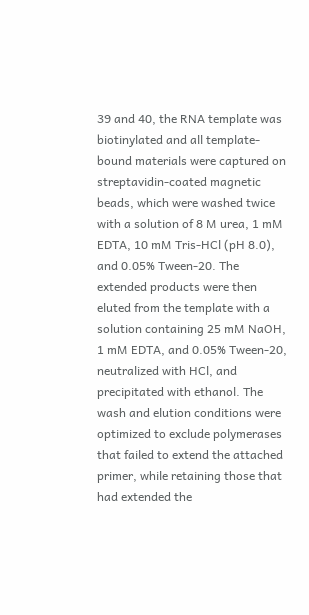39 and 40, the RNA template was biotinylated and all template-bound materials were captured on streptavidin-coated magnetic beads, which were washed twice with a solution of 8 M urea, 1 mM EDTA, 10 mM Tris-HCl (pH 8.0), and 0.05% Tween-20. The extended products were then eluted from the template with a solution containing 25 mM NaOH, 1 mM EDTA, and 0.05% Tween-20, neutralized with HCl, and precipitated with ethanol. The wash and elution conditions were optimized to exclude polymerases that failed to extend the attached primer, while retaining those that had extended the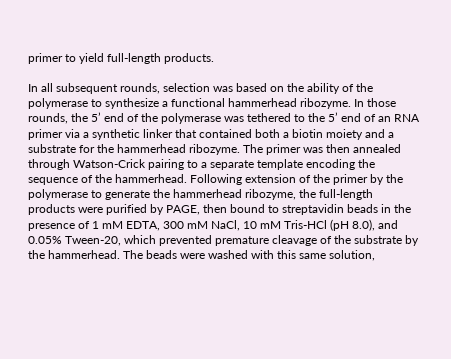primer to yield full-length products.

In all subsequent rounds, selection was based on the ability of the polymerase to synthesize a functional hammerhead ribozyme. In those rounds, the 5’ end of the polymerase was tethered to the 5’ end of an RNA primer via a synthetic linker that contained both a biotin moiety and a substrate for the hammerhead ribozyme. The primer was then annealed through Watson-Crick pairing to a separate template encoding the sequence of the hammerhead. Following extension of the primer by the polymerase to generate the hammerhead ribozyme, the full-length products were purified by PAGE, then bound to streptavidin beads in the presence of 1 mM EDTA, 300 mM NaCl, 10 mM Tris-HCl (pH 8.0), and 0.05% Tween-20, which prevented premature cleavage of the substrate by the hammerhead. The beads were washed with this same solution,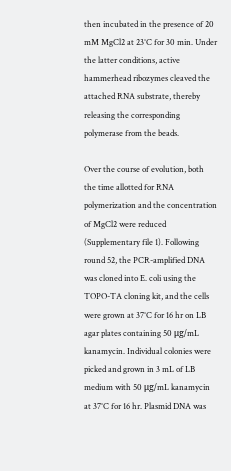then incubated in the presence of 20 mM MgCl2 at 23°C for 30 min. Under the latter conditions, active hammerhead ribozymes cleaved the attached RNA substrate, thereby releasing the corresponding polymerase from the beads.

Over the course of evolution, both the time allotted for RNA polymerization and the concentration of MgCl2 were reduced (Supplementary file 1). Following round 52, the PCR-amplified DNA was cloned into E. coli using the TOPO-TA cloning kit, and the cells were grown at 37°C for 16 hr on LB agar plates containing 50 μg/mL kanamycin. Individual colonies were picked and grown in 3 mL of LB medium with 50 μg/mL kanamycin at 37°C for 16 hr. Plasmid DNA was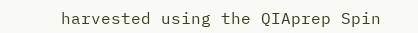harvested using the QIAprep Spin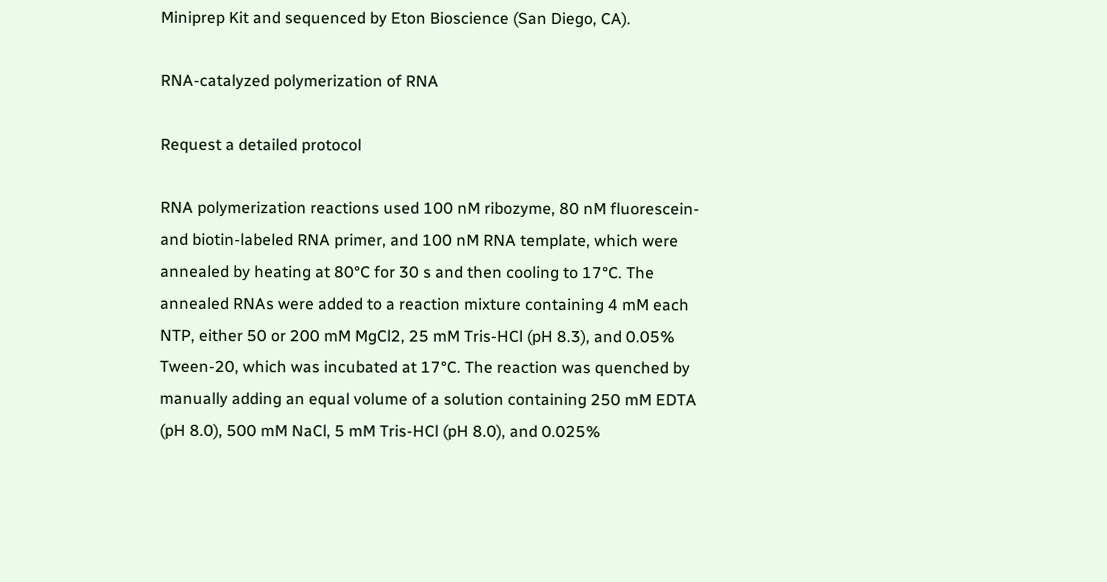Miniprep Kit and sequenced by Eton Bioscience (San Diego, CA).

RNA-catalyzed polymerization of RNA

Request a detailed protocol

RNA polymerization reactions used 100 nM ribozyme, 80 nM fluorescein- and biotin-labeled RNA primer, and 100 nM RNA template, which were annealed by heating at 80°C for 30 s and then cooling to 17°C. The annealed RNAs were added to a reaction mixture containing 4 mM each NTP, either 50 or 200 mM MgCl2, 25 mM Tris-HCl (pH 8.3), and 0.05% Tween-20, which was incubated at 17°C. The reaction was quenched by manually adding an equal volume of a solution containing 250 mM EDTA (pH 8.0), 500 mM NaCl, 5 mM Tris-HCl (pH 8.0), and 0.025%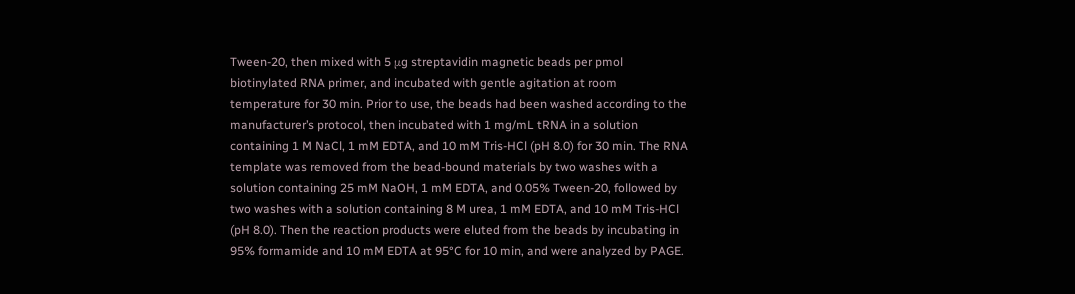Tween-20, then mixed with 5 μg streptavidin magnetic beads per pmol biotinylated RNA primer, and incubated with gentle agitation at room temperature for 30 min. Prior to use, the beads had been washed according to the manufacturer’s protocol, then incubated with 1 mg/mL tRNA in a solution containing 1 M NaCl, 1 mM EDTA, and 10 mM Tris-HCl (pH 8.0) for 30 min. The RNA template was removed from the bead-bound materials by two washes with a solution containing 25 mM NaOH, 1 mM EDTA, and 0.05% Tween-20, followed by two washes with a solution containing 8 M urea, 1 mM EDTA, and 10 mM Tris-HCl (pH 8.0). Then the reaction products were eluted from the beads by incubating in 95% formamide and 10 mM EDTA at 95°C for 10 min, and were analyzed by PAGE.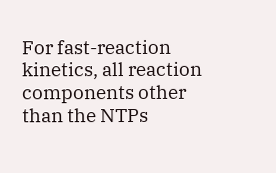For fast-reaction kinetics, all reaction components other than the NTPs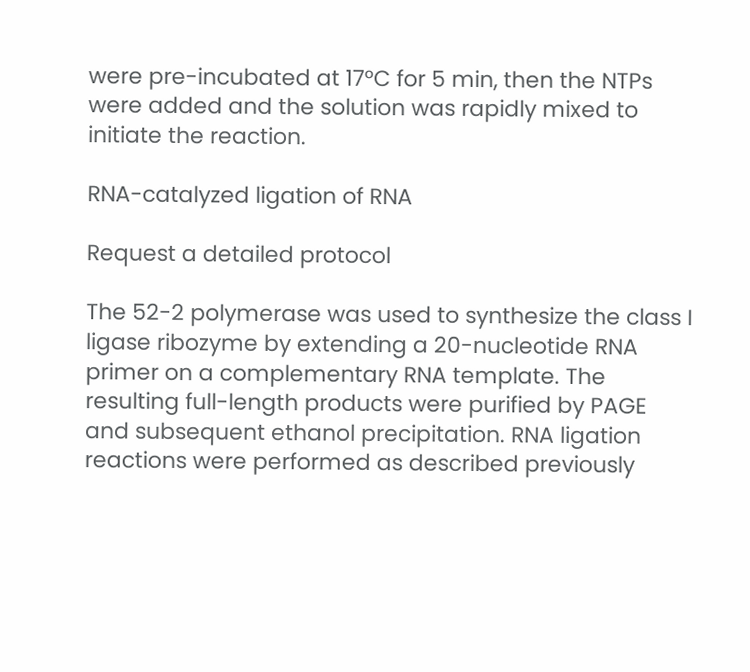were pre-incubated at 17°C for 5 min, then the NTPs were added and the solution was rapidly mixed to initiate the reaction.

RNA-catalyzed ligation of RNA

Request a detailed protocol

The 52-2 polymerase was used to synthesize the class I ligase ribozyme by extending a 20-nucleotide RNA primer on a complementary RNA template. The resulting full-length products were purified by PAGE and subsequent ethanol precipitation. RNA ligation reactions were performed as described previously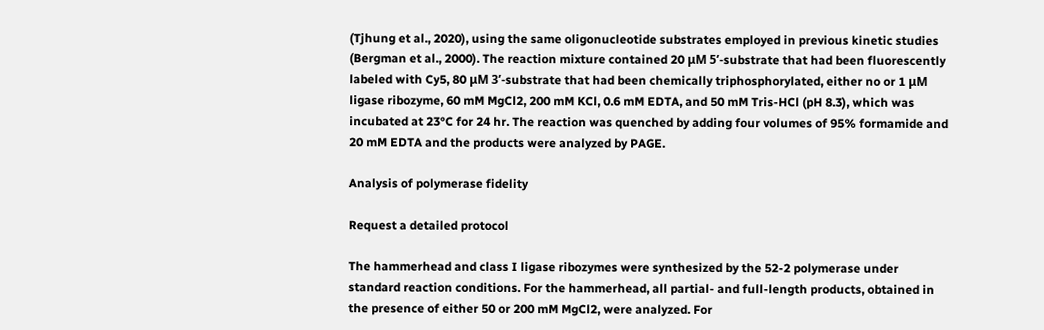(Tjhung et al., 2020), using the same oligonucleotide substrates employed in previous kinetic studies (Bergman et al., 2000). The reaction mixture contained 20 μM 5’-substrate that had been fluorescently labeled with Cy5, 80 μM 3’-substrate that had been chemically triphosphorylated, either no or 1 μM ligase ribozyme, 60 mM MgCl2, 200 mM KCl, 0.6 mM EDTA, and 50 mM Tris-HCl (pH 8.3), which was incubated at 23°C for 24 hr. The reaction was quenched by adding four volumes of 95% formamide and 20 mM EDTA and the products were analyzed by PAGE.

Analysis of polymerase fidelity

Request a detailed protocol

The hammerhead and class I ligase ribozymes were synthesized by the 52-2 polymerase under standard reaction conditions. For the hammerhead, all partial- and full-length products, obtained in the presence of either 50 or 200 mM MgCl2, were analyzed. For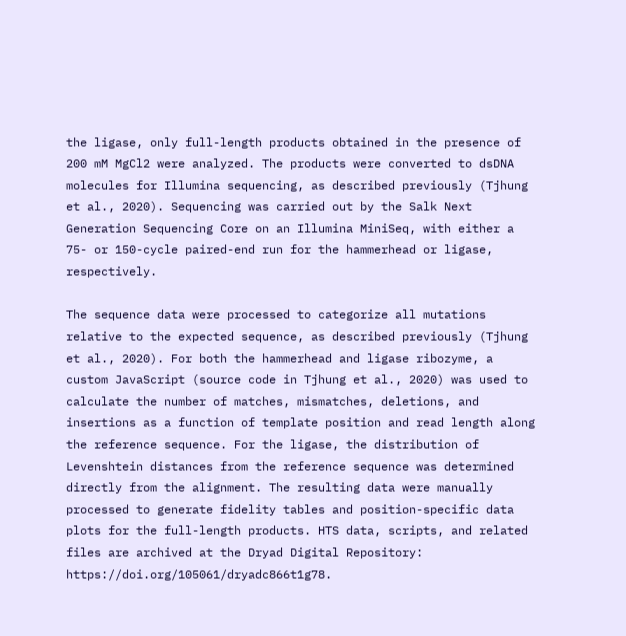the ligase, only full-length products obtained in the presence of 200 mM MgCl2 were analyzed. The products were converted to dsDNA molecules for Illumina sequencing, as described previously (Tjhung et al., 2020). Sequencing was carried out by the Salk Next Generation Sequencing Core on an Illumina MiniSeq, with either a 75- or 150-cycle paired-end run for the hammerhead or ligase, respectively.

The sequence data were processed to categorize all mutations relative to the expected sequence, as described previously (Tjhung et al., 2020). For both the hammerhead and ligase ribozyme, a custom JavaScript (source code in Tjhung et al., 2020) was used to calculate the number of matches, mismatches, deletions, and insertions as a function of template position and read length along the reference sequence. For the ligase, the distribution of Levenshtein distances from the reference sequence was determined directly from the alignment. The resulting data were manually processed to generate fidelity tables and position-specific data plots for the full-length products. HTS data, scripts, and related files are archived at the Dryad Digital Repository: https://doi.org/105061/dryadc866t1g78.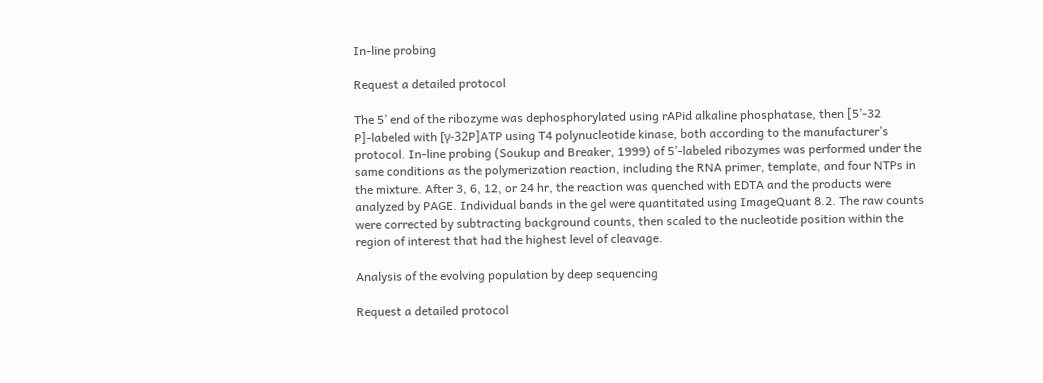In-line probing

Request a detailed protocol

The 5’ end of the ribozyme was dephosphorylated using rAPid alkaline phosphatase, then [5’-32 P]-labeled with [γ-32P]ATP using T4 polynucleotide kinase, both according to the manufacturer’s protocol. In-line probing (Soukup and Breaker, 1999) of 5’-labeled ribozymes was performed under the same conditions as the polymerization reaction, including the RNA primer, template, and four NTPs in the mixture. After 3, 6, 12, or 24 hr, the reaction was quenched with EDTA and the products were analyzed by PAGE. Individual bands in the gel were quantitated using ImageQuant 8.2. The raw counts were corrected by subtracting background counts, then scaled to the nucleotide position within the region of interest that had the highest level of cleavage.

Analysis of the evolving population by deep sequencing

Request a detailed protocol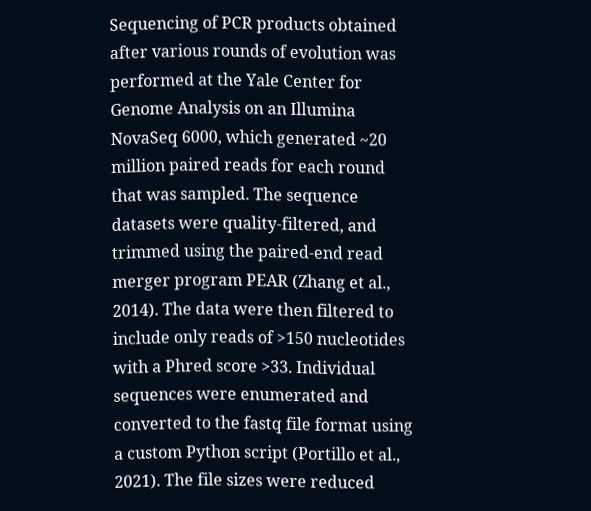Sequencing of PCR products obtained after various rounds of evolution was performed at the Yale Center for Genome Analysis on an Illumina NovaSeq 6000, which generated ~20 million paired reads for each round that was sampled. The sequence datasets were quality-filtered, and trimmed using the paired-end read merger program PEAR (Zhang et al., 2014). The data were then filtered to include only reads of >150 nucleotides with a Phred score >33. Individual sequences were enumerated and converted to the fastq file format using a custom Python script (Portillo et al., 2021). The file sizes were reduced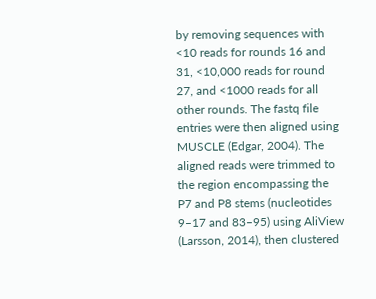by removing sequences with <10 reads for rounds 16 and 31, <10,000 reads for round 27, and <1000 reads for all other rounds. The fastq file entries were then aligned using MUSCLE (Edgar, 2004). The aligned reads were trimmed to the region encompassing the P7 and P8 stems (nucleotides 9–17 and 83–95) using AliView (Larsson, 2014), then clustered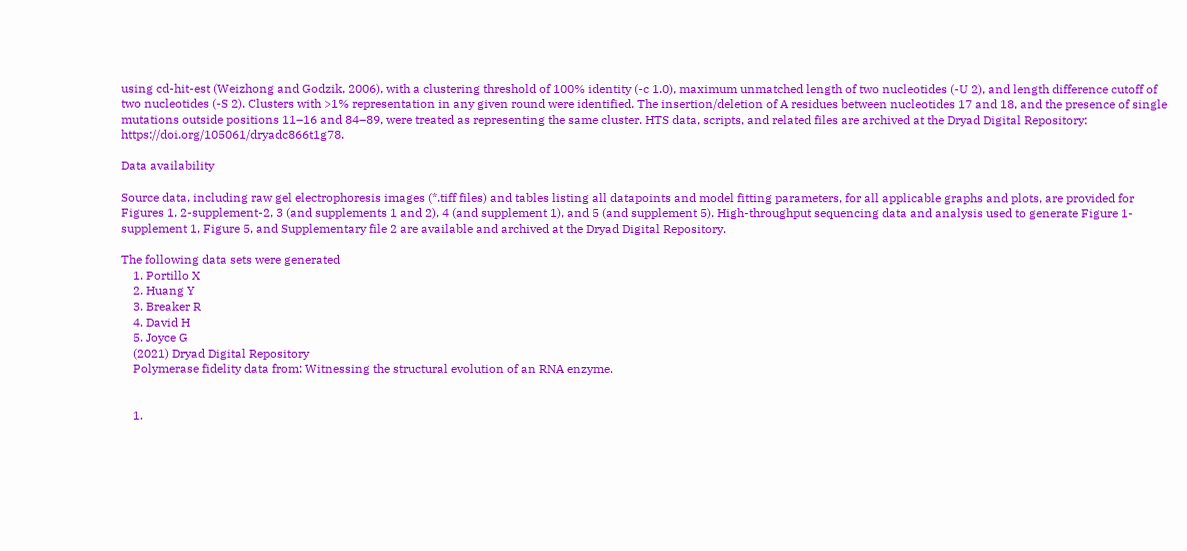using cd-hit-est (Weizhong and Godzik, 2006), with a clustering threshold of 100% identity (-c 1.0), maximum unmatched length of two nucleotides (-U 2), and length difference cutoff of two nucleotides (-S 2). Clusters with >1% representation in any given round were identified. The insertion/deletion of A residues between nucleotides 17 and 18, and the presence of single mutations outside positions 11–16 and 84–89, were treated as representing the same cluster. HTS data, scripts, and related files are archived at the Dryad Digital Repository: https://doi.org/105061/dryadc866t1g78.

Data availability

Source data, including raw gel electrophoresis images (*.tiff files) and tables listing all datapoints and model fitting parameters, for all applicable graphs and plots, are provided for Figures 1, 2-supplement-2, 3 (and supplements 1 and 2), 4 (and supplement 1), and 5 (and supplement 5). High-throughput sequencing data and analysis used to generate Figure 1-supplement 1, Figure 5, and Supplementary file 2 are available and archived at the Dryad Digital Repository.

The following data sets were generated
    1. Portillo X
    2. Huang Y
    3. Breaker R
    4. David H
    5. Joyce G
    (2021) Dryad Digital Repository
    Polymerase fidelity data from: Witnessing the structural evolution of an RNA enzyme.


    1.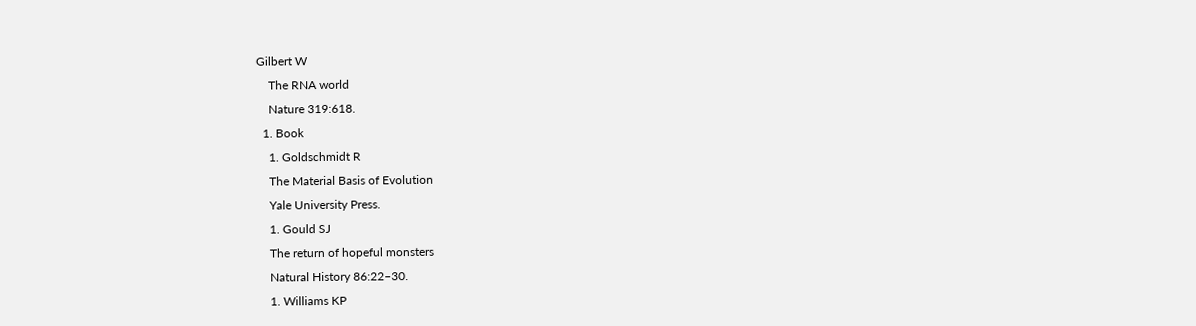Gilbert W
    The RNA world
    Nature 319:618.
  1. Book
    1. Goldschmidt R
    The Material Basis of Evolution
    Yale University Press.
    1. Gould SJ
    The return of hopeful monsters
    Natural History 86:22–30.
    1. Williams KP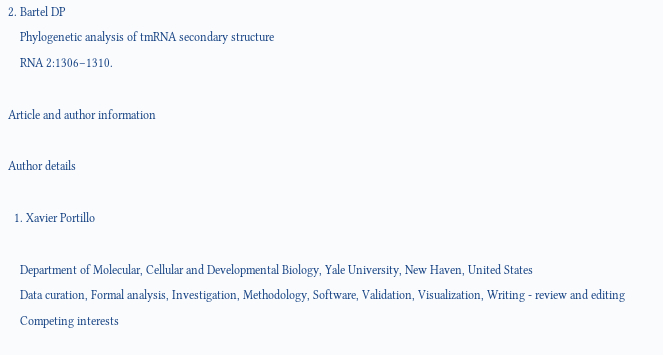2. Bartel DP
    Phylogenetic analysis of tmRNA secondary structure
    RNA 2:1306–1310.

Article and author information

Author details

  1. Xavier Portillo

    Department of Molecular, Cellular and Developmental Biology, Yale University, New Haven, United States
    Data curation, Formal analysis, Investigation, Methodology, Software, Validation, Visualization, Writing - review and editing
    Competing interests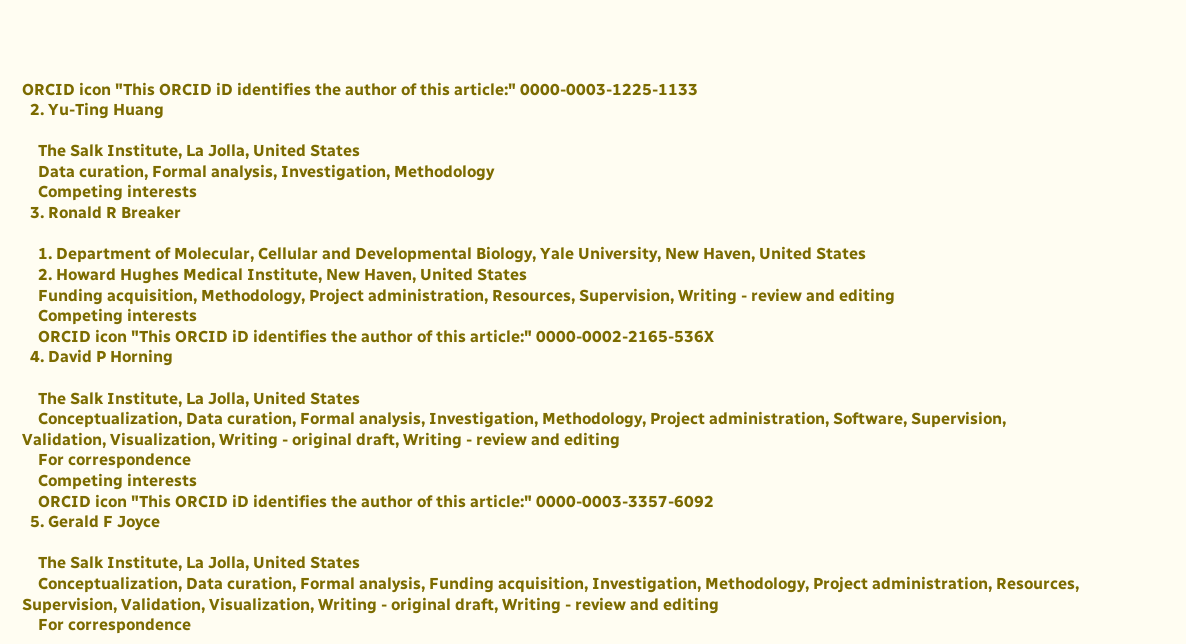ORCID icon "This ORCID iD identifies the author of this article:" 0000-0003-1225-1133
  2. Yu-Ting Huang

    The Salk Institute, La Jolla, United States
    Data curation, Formal analysis, Investigation, Methodology
    Competing interests
  3. Ronald R Breaker

    1. Department of Molecular, Cellular and Developmental Biology, Yale University, New Haven, United States
    2. Howard Hughes Medical Institute, New Haven, United States
    Funding acquisition, Methodology, Project administration, Resources, Supervision, Writing - review and editing
    Competing interests
    ORCID icon "This ORCID iD identifies the author of this article:" 0000-0002-2165-536X
  4. David P Horning

    The Salk Institute, La Jolla, United States
    Conceptualization, Data curation, Formal analysis, Investigation, Methodology, Project administration, Software, Supervision, Validation, Visualization, Writing - original draft, Writing - review and editing
    For correspondence
    Competing interests
    ORCID icon "This ORCID iD identifies the author of this article:" 0000-0003-3357-6092
  5. Gerald F Joyce

    The Salk Institute, La Jolla, United States
    Conceptualization, Data curation, Formal analysis, Funding acquisition, Investigation, Methodology, Project administration, Resources, Supervision, Validation, Visualization, Writing - original draft, Writing - review and editing
    For correspondence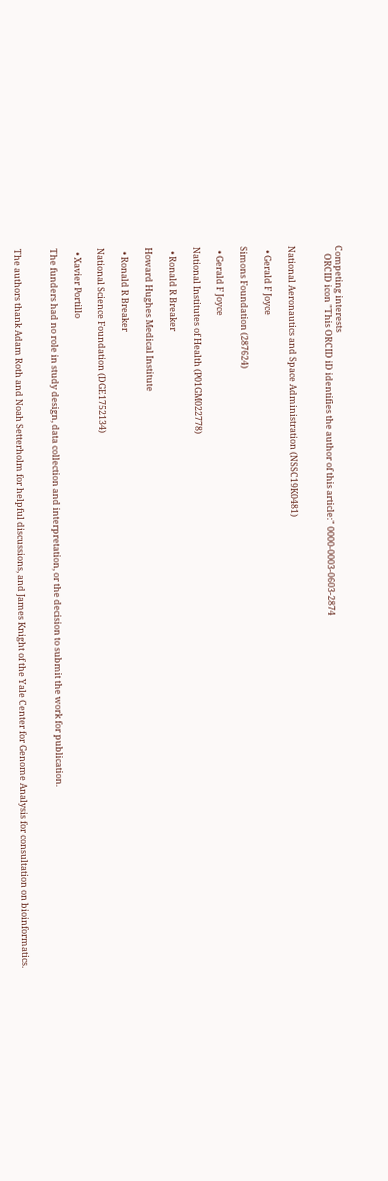Competing interests
    ORCID icon "This ORCID iD identifies the author of this article:" 0000-0003-0603-2874


National Aeronautics and Space Administration (NSSC19K0481)

  • Gerald F Joyce

Simons Foundation (287624)

  • Gerald F Joyce

National Institutes of Health (P01GM022778)

  • Ronald R Breaker

Howard Hughes Medical Institute

  • Ronald R Breaker

National Science Foundation (DGE1752134)

  • Xavier Portillo

The funders had no role in study design, data collection and interpretation, or the decision to submit the work for publication.


The authors thank Adam Roth and Noah Setterholm for helpful discussions, and James Knight of the Yale Center for Genome Analysis for consultation on bioinformatics.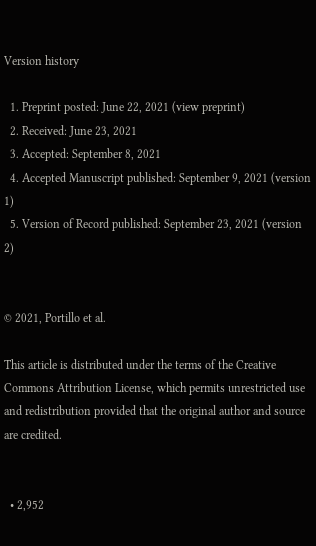Version history

  1. Preprint posted: June 22, 2021 (view preprint)
  2. Received: June 23, 2021
  3. Accepted: September 8, 2021
  4. Accepted Manuscript published: September 9, 2021 (version 1)
  5. Version of Record published: September 23, 2021 (version 2)


© 2021, Portillo et al.

This article is distributed under the terms of the Creative Commons Attribution License, which permits unrestricted use and redistribution provided that the original author and source are credited.


  • 2,952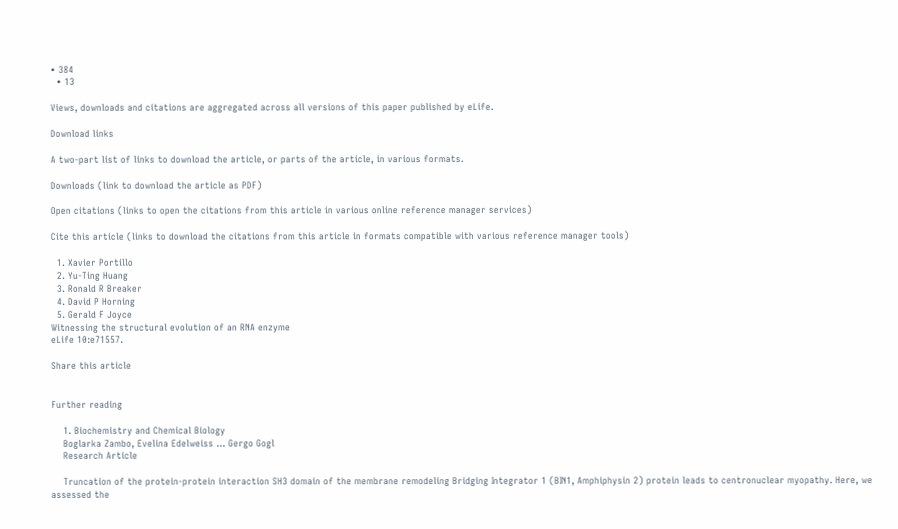• 384
  • 13

Views, downloads and citations are aggregated across all versions of this paper published by eLife.

Download links

A two-part list of links to download the article, or parts of the article, in various formats.

Downloads (link to download the article as PDF)

Open citations (links to open the citations from this article in various online reference manager services)

Cite this article (links to download the citations from this article in formats compatible with various reference manager tools)

  1. Xavier Portillo
  2. Yu-Ting Huang
  3. Ronald R Breaker
  4. David P Horning
  5. Gerald F Joyce
Witnessing the structural evolution of an RNA enzyme
eLife 10:e71557.

Share this article


Further reading

    1. Biochemistry and Chemical Biology
    Boglarka Zambo, Evelina Edelweiss ... Gergo Gogl
    Research Article

    Truncation of the protein-protein interaction SH3 domain of the membrane remodeling Bridging Integrator 1 (BIN1, Amphiphysin 2) protein leads to centronuclear myopathy. Here, we assessed the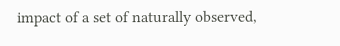impact of a set of naturally observed,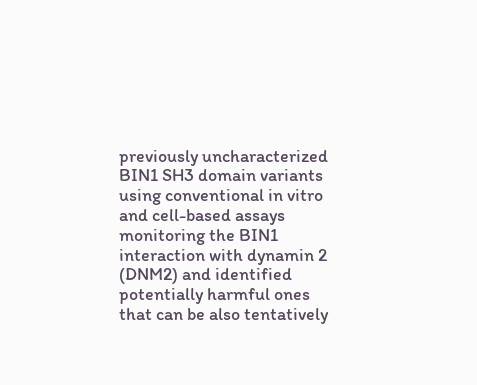previously uncharacterized BIN1 SH3 domain variants using conventional in vitro and cell-based assays monitoring the BIN1 interaction with dynamin 2 (DNM2) and identified potentially harmful ones that can be also tentatively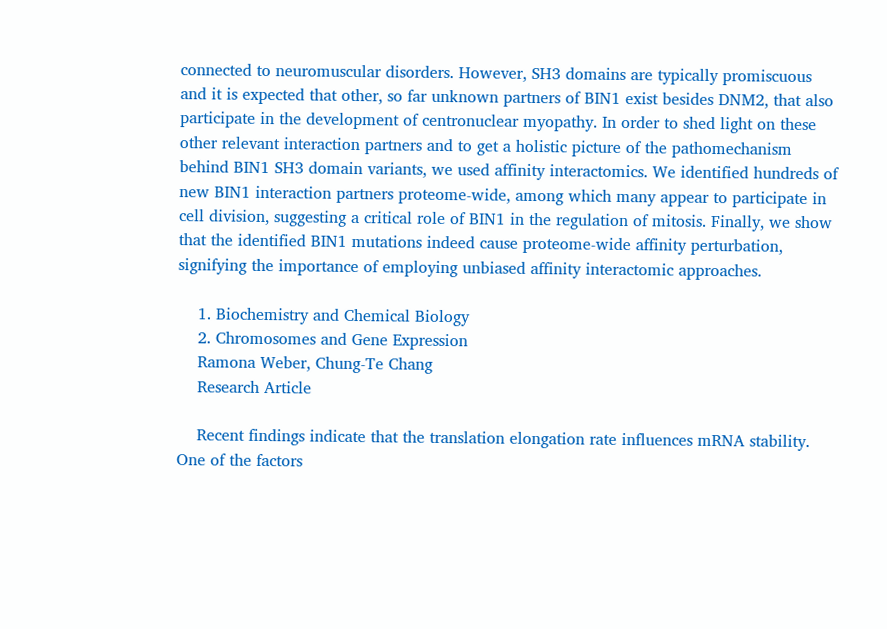connected to neuromuscular disorders. However, SH3 domains are typically promiscuous and it is expected that other, so far unknown partners of BIN1 exist besides DNM2, that also participate in the development of centronuclear myopathy. In order to shed light on these other relevant interaction partners and to get a holistic picture of the pathomechanism behind BIN1 SH3 domain variants, we used affinity interactomics. We identified hundreds of new BIN1 interaction partners proteome-wide, among which many appear to participate in cell division, suggesting a critical role of BIN1 in the regulation of mitosis. Finally, we show that the identified BIN1 mutations indeed cause proteome-wide affinity perturbation, signifying the importance of employing unbiased affinity interactomic approaches.

    1. Biochemistry and Chemical Biology
    2. Chromosomes and Gene Expression
    Ramona Weber, Chung-Te Chang
    Research Article

    Recent findings indicate that the translation elongation rate influences mRNA stability. One of the factors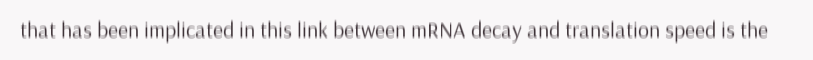that has been implicated in this link between mRNA decay and translation speed is the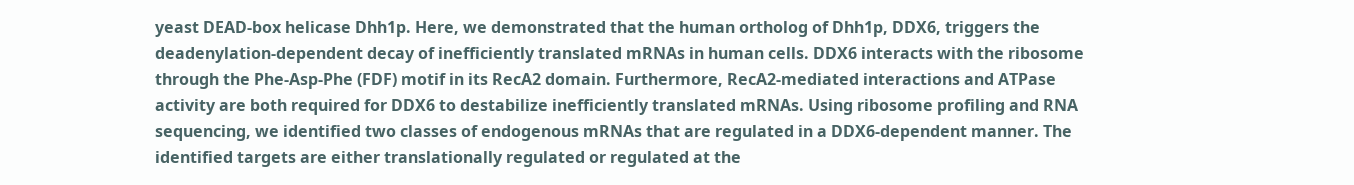yeast DEAD-box helicase Dhh1p. Here, we demonstrated that the human ortholog of Dhh1p, DDX6, triggers the deadenylation-dependent decay of inefficiently translated mRNAs in human cells. DDX6 interacts with the ribosome through the Phe-Asp-Phe (FDF) motif in its RecA2 domain. Furthermore, RecA2-mediated interactions and ATPase activity are both required for DDX6 to destabilize inefficiently translated mRNAs. Using ribosome profiling and RNA sequencing, we identified two classes of endogenous mRNAs that are regulated in a DDX6-dependent manner. The identified targets are either translationally regulated or regulated at the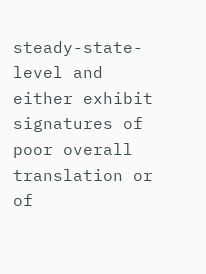steady-state-level and either exhibit signatures of poor overall translation or of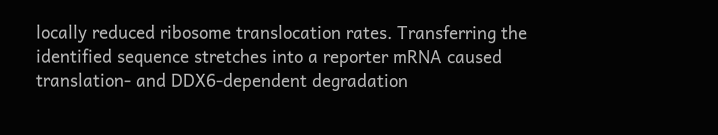locally reduced ribosome translocation rates. Transferring the identified sequence stretches into a reporter mRNA caused translation- and DDX6-dependent degradation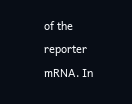of the reporter mRNA. In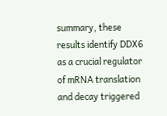summary, these results identify DDX6 as a crucial regulator of mRNA translation and decay triggered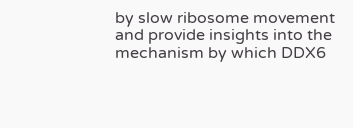by slow ribosome movement and provide insights into the mechanism by which DDX6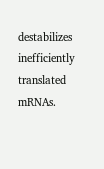destabilizes inefficiently translated mRNAs.